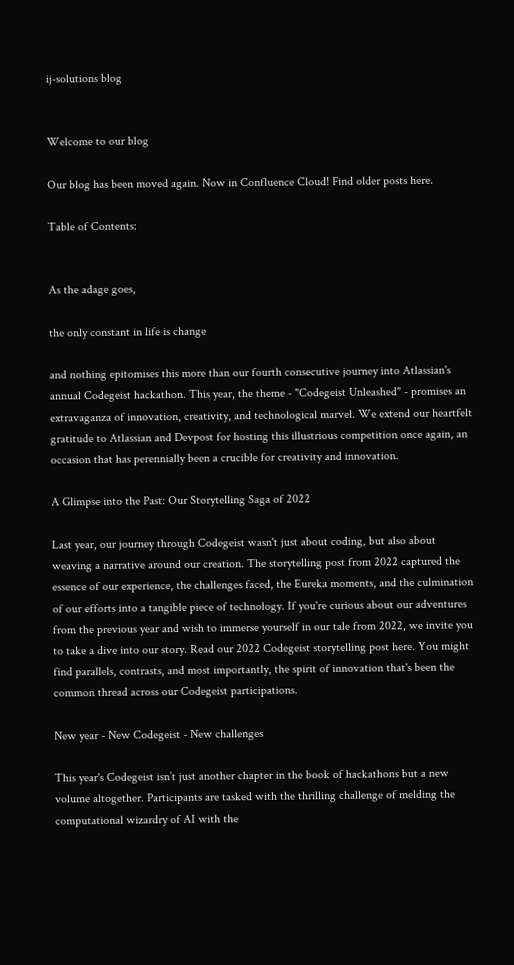ij-solutions blog


Welcome to our blog

Our blog has been moved again. Now in Confluence Cloud! Find older posts here.

Table of Contents:


As the adage goes,

the only constant in life is change

and nothing epitomises this more than our fourth consecutive journey into Atlassian's annual Codegeist hackathon. This year, the theme - "Codegeist Unleashed" - promises an extravaganza of innovation, creativity, and technological marvel. We extend our heartfelt gratitude to Atlassian and Devpost for hosting this illustrious competition once again, an occasion that has perennially been a crucible for creativity and innovation.

A Glimpse into the Past: Our Storytelling Saga of 2022

Last year, our journey through Codegeist wasn't just about coding, but also about weaving a narrative around our creation. The storytelling post from 2022 captured the essence of our experience, the challenges faced, the Eureka moments, and the culmination of our efforts into a tangible piece of technology. If you're curious about our adventures from the previous year and wish to immerse yourself in our tale from 2022, we invite you to take a dive into our story. Read our 2022 Codegeist storytelling post here. You might find parallels, contrasts, and most importantly, the spirit of innovation that's been the common thread across our Codegeist participations.

New year - New Codegeist - New challenges

This year's Codegeist isn’t just another chapter in the book of hackathons but a new volume altogether. Participants are tasked with the thrilling challenge of melding the computational wizardry of AI with the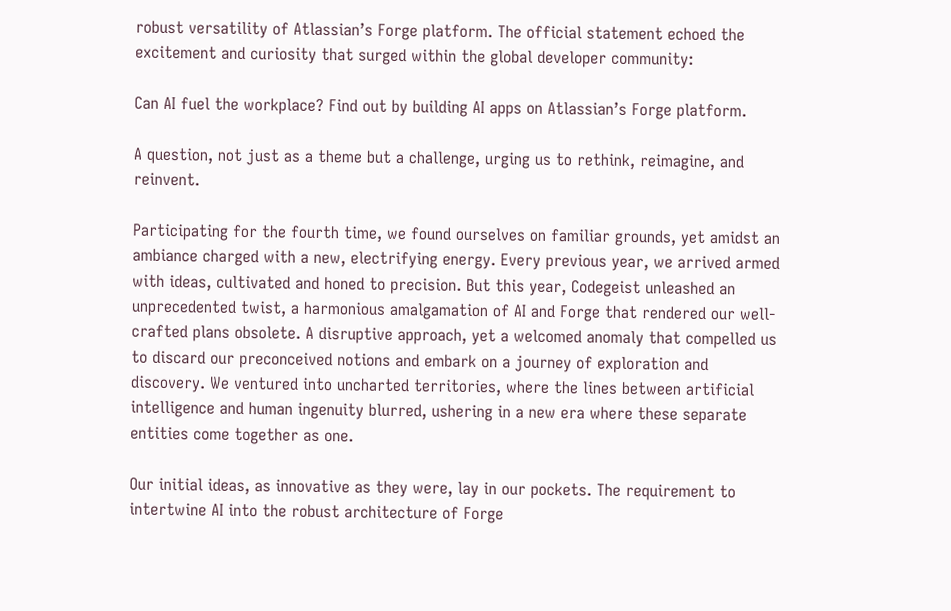robust versatility of Atlassian’s Forge platform. The official statement echoed the excitement and curiosity that surged within the global developer community:

Can AI fuel the workplace? Find out by building AI apps on Atlassian’s Forge platform.

A question, not just as a theme but a challenge, urging us to rethink, reimagine, and reinvent.

Participating for the fourth time, we found ourselves on familiar grounds, yet amidst an ambiance charged with a new, electrifying energy. Every previous year, we arrived armed with ideas, cultivated and honed to precision. But this year, Codegeist unleashed an unprecedented twist, a harmonious amalgamation of AI and Forge that rendered our well-crafted plans obsolete. A disruptive approach, yet a welcomed anomaly that compelled us to discard our preconceived notions and embark on a journey of exploration and discovery. We ventured into uncharted territories, where the lines between artificial intelligence and human ingenuity blurred, ushering in a new era where these separate entities come together as one.

Our initial ideas, as innovative as they were, lay in our pockets. The requirement to intertwine AI into the robust architecture of Forge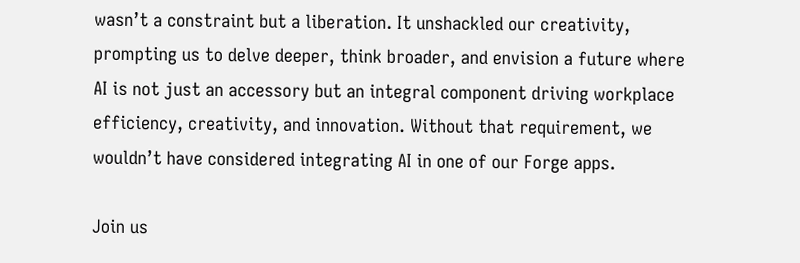wasn’t a constraint but a liberation. It unshackled our creativity, prompting us to delve deeper, think broader, and envision a future where AI is not just an accessory but an integral component driving workplace efficiency, creativity, and innovation. Without that requirement, we wouldn’t have considered integrating AI in one of our Forge apps.

Join us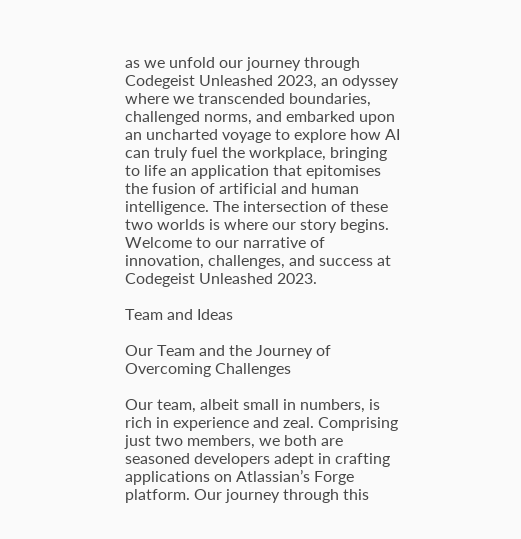as we unfold our journey through Codegeist Unleashed 2023, an odyssey where we transcended boundaries, challenged norms, and embarked upon an uncharted voyage to explore how AI can truly fuel the workplace, bringing to life an application that epitomises the fusion of artificial and human intelligence. The intersection of these two worlds is where our story begins. Welcome to our narrative of innovation, challenges, and success at Codegeist Unleashed 2023.

Team and Ideas

Our Team and the Journey of Overcoming Challenges

Our team, albeit small in numbers, is rich in experience and zeal. Comprising just two members, we both are seasoned developers adept in crafting applications on Atlassian’s Forge platform. Our journey through this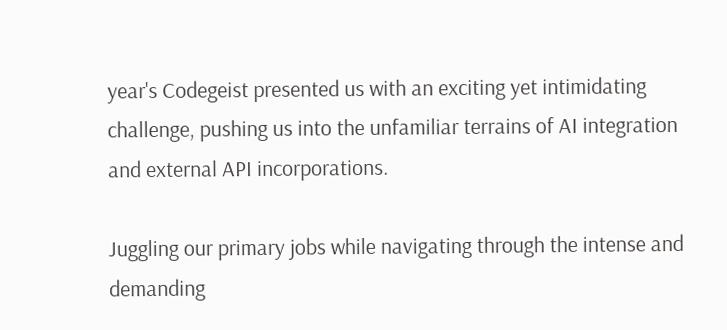year's Codegeist presented us with an exciting yet intimidating challenge, pushing us into the unfamiliar terrains of AI integration and external API incorporations.

Juggling our primary jobs while navigating through the intense and demanding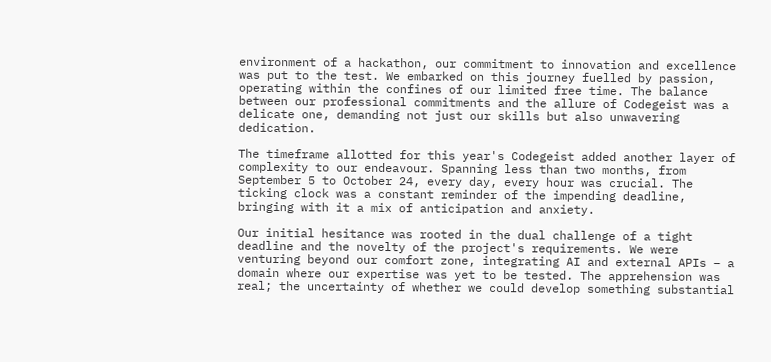environment of a hackathon, our commitment to innovation and excellence was put to the test. We embarked on this journey fuelled by passion, operating within the confines of our limited free time. The balance between our professional commitments and the allure of Codegeist was a delicate one, demanding not just our skills but also unwavering dedication.

The timeframe allotted for this year's Codegeist added another layer of complexity to our endeavour. Spanning less than two months, from September 5 to October 24, every day, every hour was crucial. The ticking clock was a constant reminder of the impending deadline, bringing with it a mix of anticipation and anxiety.

Our initial hesitance was rooted in the dual challenge of a tight deadline and the novelty of the project's requirements. We were venturing beyond our comfort zone, integrating AI and external APIs – a domain where our expertise was yet to be tested. The apprehension was real; the uncertainty of whether we could develop something substantial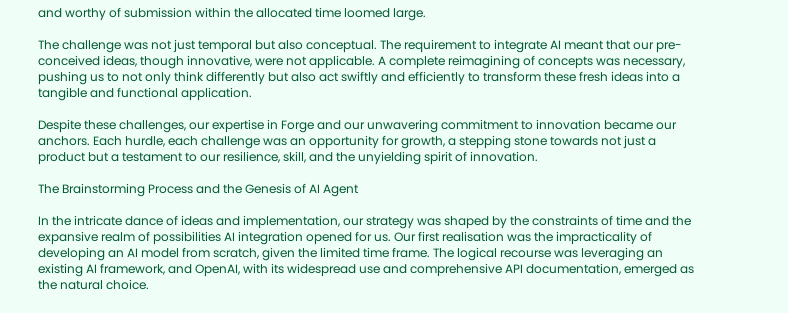and worthy of submission within the allocated time loomed large.

The challenge was not just temporal but also conceptual. The requirement to integrate AI meant that our pre-conceived ideas, though innovative, were not applicable. A complete reimagining of concepts was necessary, pushing us to not only think differently but also act swiftly and efficiently to transform these fresh ideas into a tangible and functional application.

Despite these challenges, our expertise in Forge and our unwavering commitment to innovation became our anchors. Each hurdle, each challenge was an opportunity for growth, a stepping stone towards not just a product but a testament to our resilience, skill, and the unyielding spirit of innovation.

The Brainstorming Process and the Genesis of AI Agent

In the intricate dance of ideas and implementation, our strategy was shaped by the constraints of time and the expansive realm of possibilities AI integration opened for us. Our first realisation was the impracticality of developing an AI model from scratch, given the limited time frame. The logical recourse was leveraging an existing AI framework, and OpenAI, with its widespread use and comprehensive API documentation, emerged as the natural choice.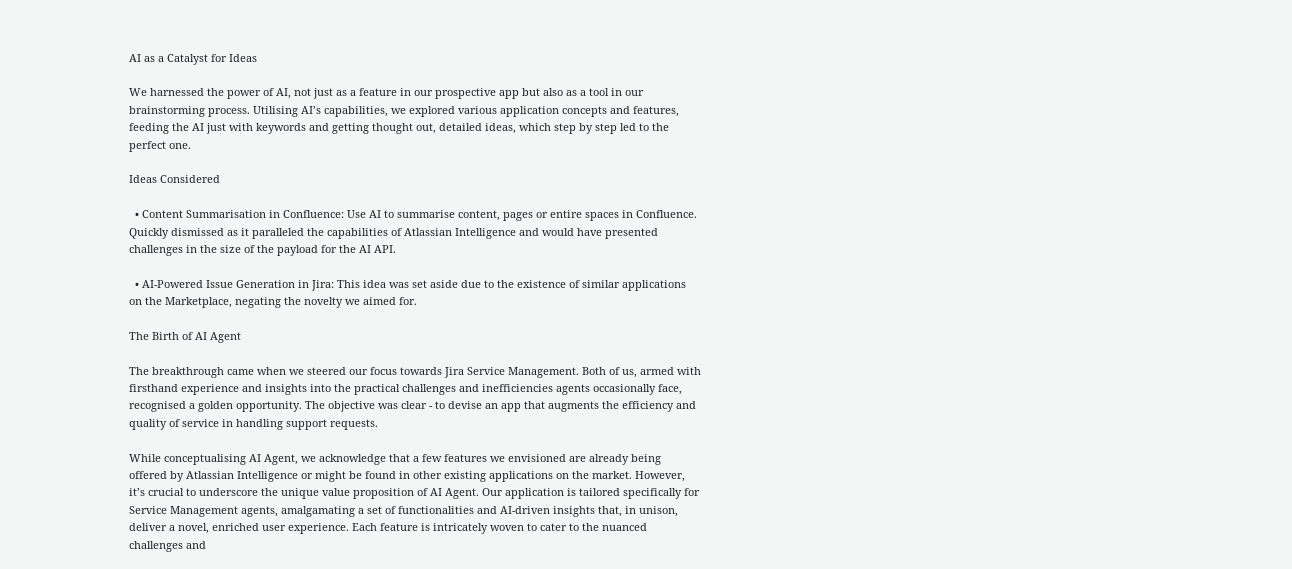AI as a Catalyst for Ideas

We harnessed the power of AI, not just as a feature in our prospective app but also as a tool in our brainstorming process. Utilising AI’s capabilities, we explored various application concepts and features, feeding the AI just with keywords and getting thought out, detailed ideas, which step by step led to the perfect one.

Ideas Considered

  • Content Summarisation in Confluence: Use AI to summarise content, pages or entire spaces in Confluence. Quickly dismissed as it paralleled the capabilities of Atlassian Intelligence and would have presented challenges in the size of the payload for the AI API.

  • AI-Powered Issue Generation in Jira: This idea was set aside due to the existence of similar applications on the Marketplace, negating the novelty we aimed for.

The Birth of AI Agent

The breakthrough came when we steered our focus towards Jira Service Management. Both of us, armed with firsthand experience and insights into the practical challenges and inefficiencies agents occasionally face, recognised a golden opportunity. The objective was clear - to devise an app that augments the efficiency and quality of service in handling support requests.

While conceptualising AI Agent, we acknowledge that a few features we envisioned are already being offered by Atlassian Intelligence or might be found in other existing applications on the market. However, it’s crucial to underscore the unique value proposition of AI Agent. Our application is tailored specifically for Service Management agents, amalgamating a set of functionalities and AI-driven insights that, in unison, deliver a novel, enriched user experience. Each feature is intricately woven to cater to the nuanced challenges and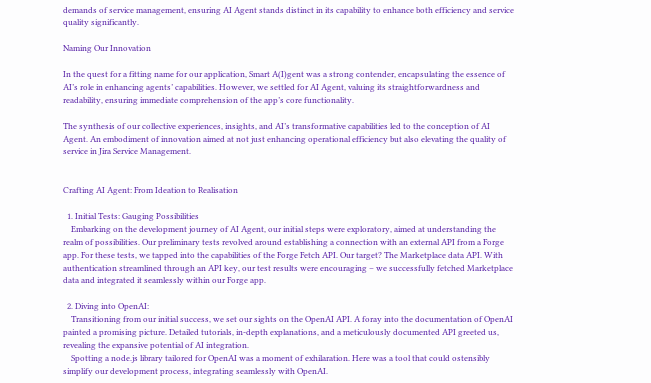demands of service management, ensuring AI Agent stands distinct in its capability to enhance both efficiency and service quality significantly.

Naming Our Innovation

In the quest for a fitting name for our application, Smart A(I)gent was a strong contender, encapsulating the essence of AI’s role in enhancing agents’ capabilities. However, we settled for AI Agent, valuing its straightforwardness and readability, ensuring immediate comprehension of the app’s core functionality.

The synthesis of our collective experiences, insights, and AI’s transformative capabilities led to the conception of AI Agent. An embodiment of innovation aimed at not just enhancing operational efficiency but also elevating the quality of service in Jira Service Management.


Crafting AI Agent: From Ideation to Realisation

  1. Initial Tests: Gauging Possibilities
    Embarking on the development journey of AI Agent, our initial steps were exploratory, aimed at understanding the realm of possibilities. Our preliminary tests revolved around establishing a connection with an external API from a Forge app. For these tests, we tapped into the capabilities of the Forge Fetch API. Our target? The Marketplace data API. With authentication streamlined through an API key, our test results were encouraging – we successfully fetched Marketplace data and integrated it seamlessly within our Forge app.

  2. Diving into OpenAI:
    Transitioning from our initial success, we set our sights on the OpenAI API. A foray into the documentation of OpenAI painted a promising picture. Detailed tutorials, in-depth explanations, and a meticulously documented API greeted us, revealing the expansive potential of AI integration.
    Spotting a node.js library tailored for OpenAI was a moment of exhilaration. Here was a tool that could ostensibly simplify our development process, integrating seamlessly with OpenAI.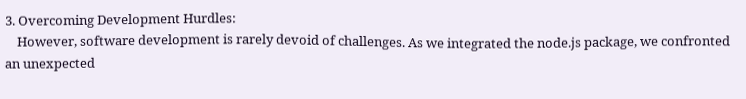3. Overcoming Development Hurdles:
    However, software development is rarely devoid of challenges. As we integrated the node.js package, we confronted an unexpected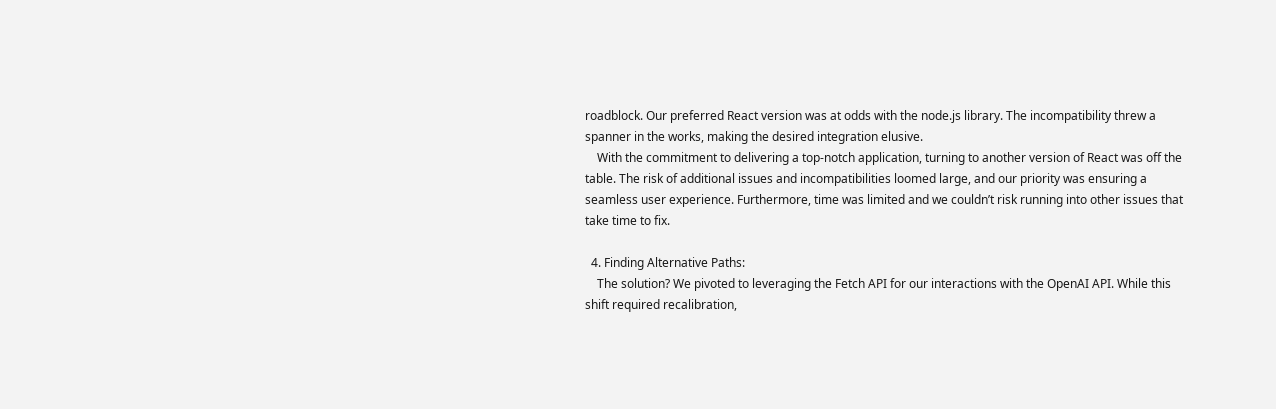roadblock. Our preferred React version was at odds with the node.js library. The incompatibility threw a spanner in the works, making the desired integration elusive.
    With the commitment to delivering a top-notch application, turning to another version of React was off the table. The risk of additional issues and incompatibilities loomed large, and our priority was ensuring a seamless user experience. Furthermore, time was limited and we couldn’t risk running into other issues that take time to fix.

  4. Finding Alternative Paths:
    The solution? We pivoted to leveraging the Fetch API for our interactions with the OpenAI API. While this shift required recalibration,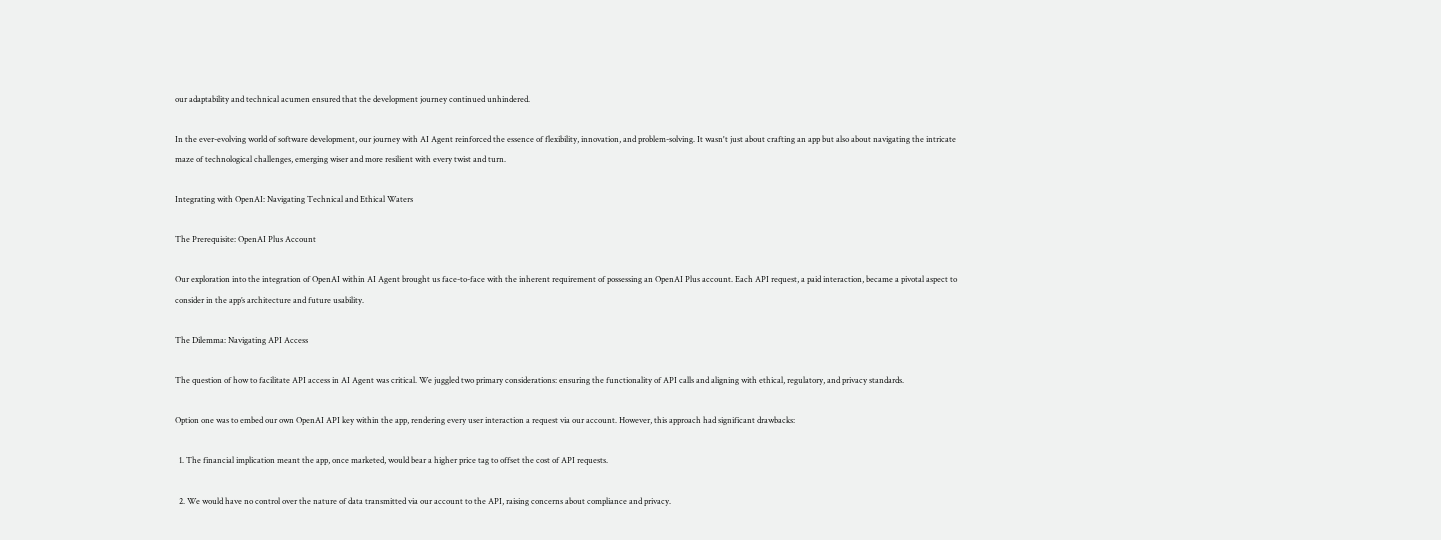our adaptability and technical acumen ensured that the development journey continued unhindered.

In the ever-evolving world of software development, our journey with AI Agent reinforced the essence of flexibility, innovation, and problem-solving. It wasn't just about crafting an app but also about navigating the intricate maze of technological challenges, emerging wiser and more resilient with every twist and turn.

Integrating with OpenAI: Navigating Technical and Ethical Waters

The Prerequisite: OpenAI Plus Account

Our exploration into the integration of OpenAI within AI Agent brought us face-to-face with the inherent requirement of possessing an OpenAI Plus account. Each API request, a paid interaction, became a pivotal aspect to consider in the app’s architecture and future usability.

The Dilemma: Navigating API Access

The question of how to facilitate API access in AI Agent was critical. We juggled two primary considerations: ensuring the functionality of API calls and aligning with ethical, regulatory, and privacy standards.

Option one was to embed our own OpenAI API key within the app, rendering every user interaction a request via our account. However, this approach had significant drawbacks:

  1. The financial implication meant the app, once marketed, would bear a higher price tag to offset the cost of API requests.

  2. We would have no control over the nature of data transmitted via our account to the API, raising concerns about compliance and privacy.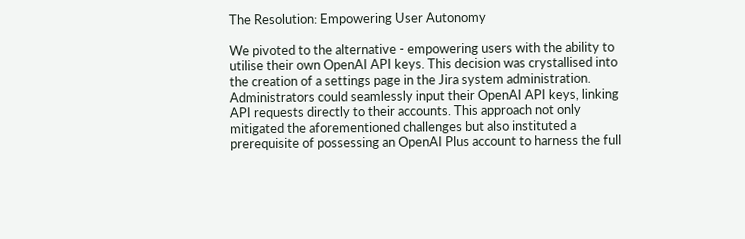The Resolution: Empowering User Autonomy

We pivoted to the alternative - empowering users with the ability to utilise their own OpenAI API keys. This decision was crystallised into the creation of a settings page in the Jira system administration. Administrators could seamlessly input their OpenAI API keys, linking API requests directly to their accounts. This approach not only mitigated the aforementioned challenges but also instituted a prerequisite of possessing an OpenAI Plus account to harness the full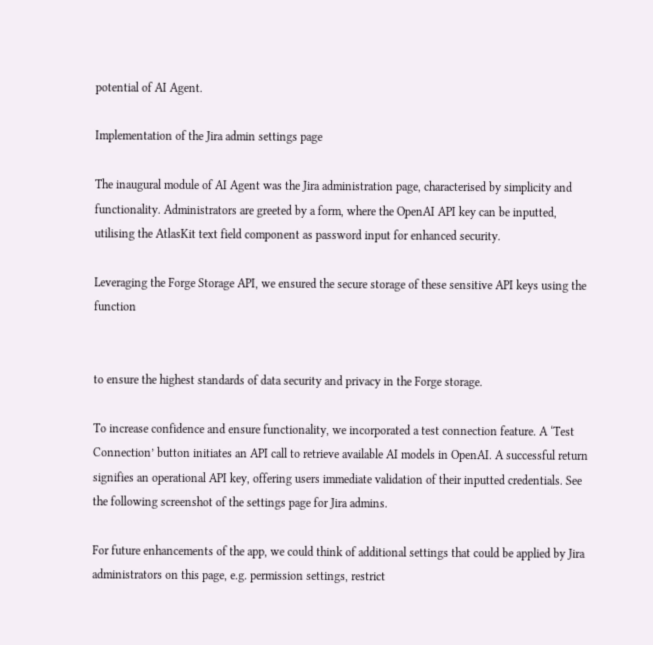potential of AI Agent.

Implementation of the Jira admin settings page

The inaugural module of AI Agent was the Jira administration page, characterised by simplicity and functionality. Administrators are greeted by a form, where the OpenAI API key can be inputted, utilising the AtlasKit text field component as password input for enhanced security.

Leveraging the Forge Storage API, we ensured the secure storage of these sensitive API keys using the function


to ensure the highest standards of data security and privacy in the Forge storage.

To increase confidence and ensure functionality, we incorporated a test connection feature. A ‘Test Connection’ button initiates an API call to retrieve available AI models in OpenAI. A successful return signifies an operational API key, offering users immediate validation of their inputted credentials. See the following screenshot of the settings page for Jira admins.

For future enhancements of the app, we could think of additional settings that could be applied by Jira administrators on this page, e.g. permission settings, restrict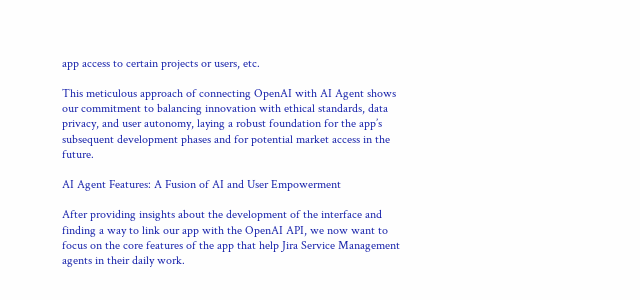app access to certain projects or users, etc.

This meticulous approach of connecting OpenAI with AI Agent shows our commitment to balancing innovation with ethical standards, data privacy, and user autonomy, laying a robust foundation for the app’s subsequent development phases and for potential market access in the future.

AI Agent Features: A Fusion of AI and User Empowerment

After providing insights about the development of the interface and finding a way to link our app with the OpenAI API, we now want to focus on the core features of the app that help Jira Service Management agents in their daily work.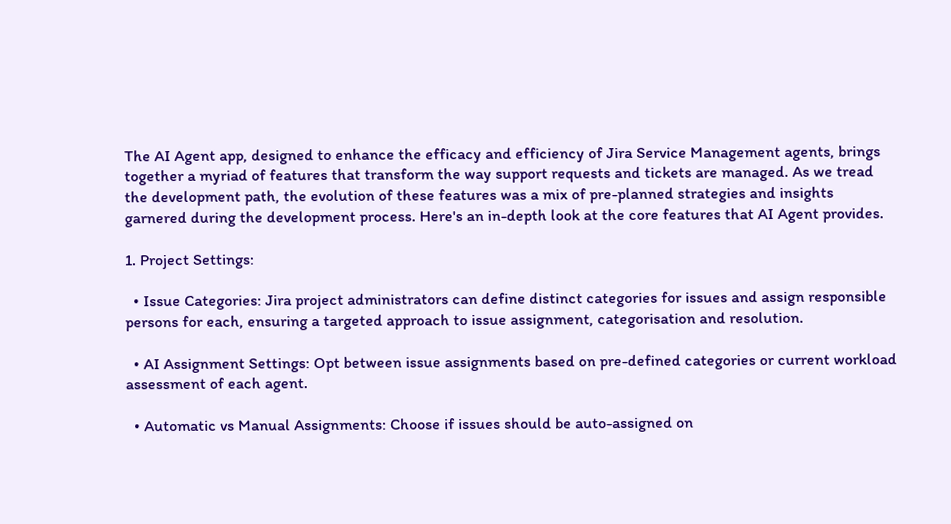The AI Agent app, designed to enhance the efficacy and efficiency of Jira Service Management agents, brings together a myriad of features that transform the way support requests and tickets are managed. As we tread the development path, the evolution of these features was a mix of pre-planned strategies and insights garnered during the development process. Here's an in-depth look at the core features that AI Agent provides.

1. Project Settings:

  • Issue Categories: Jira project administrators can define distinct categories for issues and assign responsible persons for each, ensuring a targeted approach to issue assignment, categorisation and resolution.

  • AI Assignment Settings: Opt between issue assignments based on pre-defined categories or current workload assessment of each agent.

  • Automatic vs Manual Assignments: Choose if issues should be auto-assigned on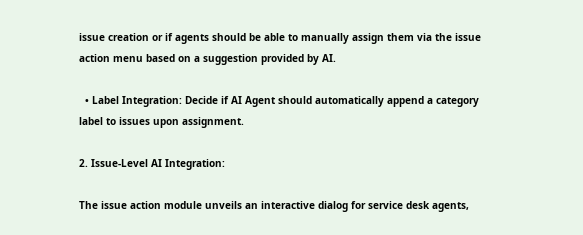issue creation or if agents should be able to manually assign them via the issue action menu based on a suggestion provided by AI.

  • Label Integration: Decide if AI Agent should automatically append a category label to issues upon assignment.

2. Issue-Level AI Integration:

The issue action module unveils an interactive dialog for service desk agents,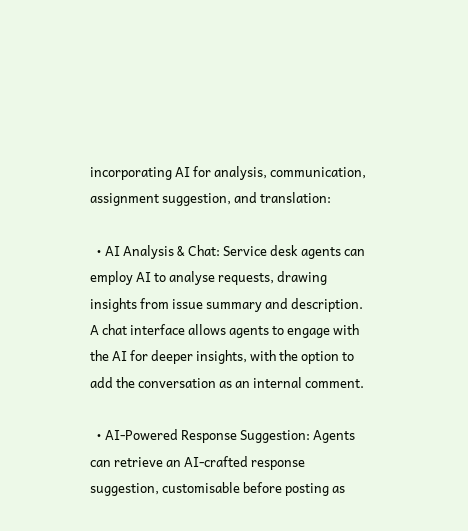incorporating AI for analysis, communication, assignment suggestion, and translation:

  • AI Analysis & Chat: Service desk agents can employ AI to analyse requests, drawing insights from issue summary and description. A chat interface allows agents to engage with the AI for deeper insights, with the option to add the conversation as an internal comment.

  • AI-Powered Response Suggestion: Agents can retrieve an AI-crafted response suggestion, customisable before posting as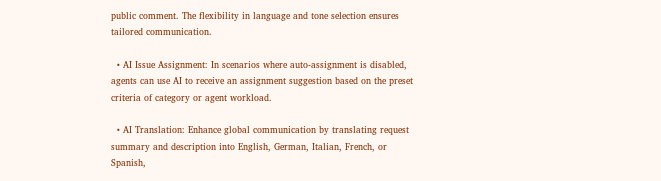public comment. The flexibility in language and tone selection ensures tailored communication.

  • AI Issue Assignment: In scenarios where auto-assignment is disabled, agents can use AI to receive an assignment suggestion based on the preset criteria of category or agent workload.

  • AI Translation: Enhance global communication by translating request summary and description into English, German, Italian, French, or Spanish,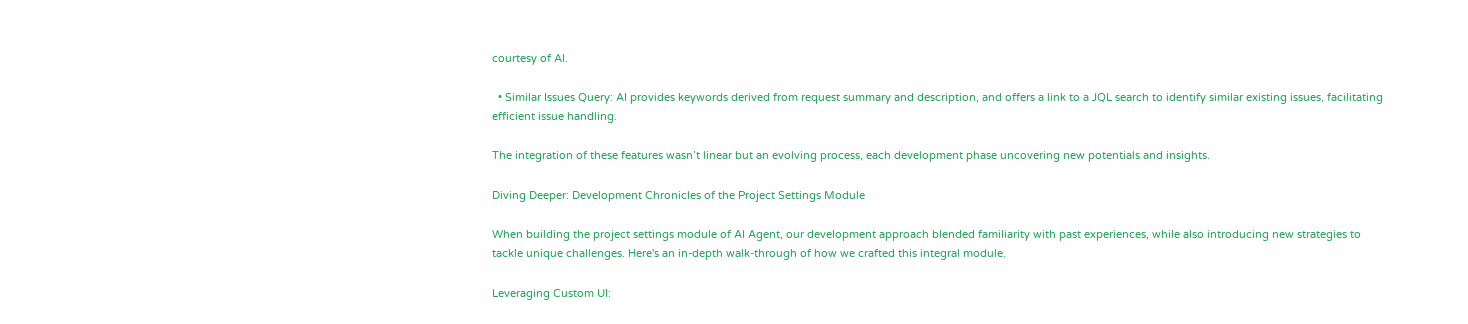courtesy of AI.

  • Similar Issues Query: AI provides keywords derived from request summary and description, and offers a link to a JQL search to identify similar existing issues, facilitating efficient issue handling.

The integration of these features wasn’t linear but an evolving process, each development phase uncovering new potentials and insights.

Diving Deeper: Development Chronicles of the Project Settings Module

When building the project settings module of AI Agent, our development approach blended familiarity with past experiences, while also introducing new strategies to tackle unique challenges. Here's an in-depth walk-through of how we crafted this integral module.

Leveraging Custom UI: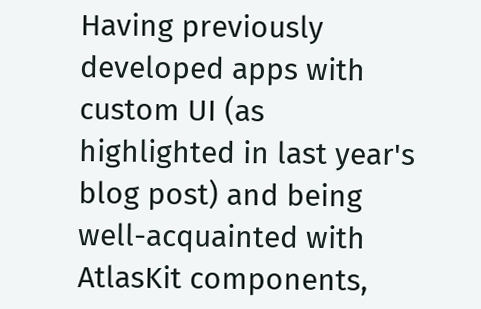Having previously developed apps with custom UI (as highlighted in last year's blog post) and being well-acquainted with AtlasKit components,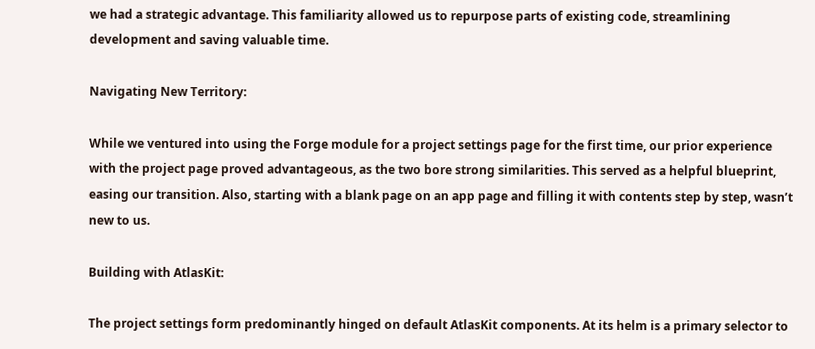we had a strategic advantage. This familiarity allowed us to repurpose parts of existing code, streamlining development and saving valuable time.

Navigating New Territory:

While we ventured into using the Forge module for a project settings page for the first time, our prior experience with the project page proved advantageous, as the two bore strong similarities. This served as a helpful blueprint, easing our transition. Also, starting with a blank page on an app page and filling it with contents step by step, wasn’t new to us.

Building with AtlasKit:

The project settings form predominantly hinged on default AtlasKit components. At its helm is a primary selector to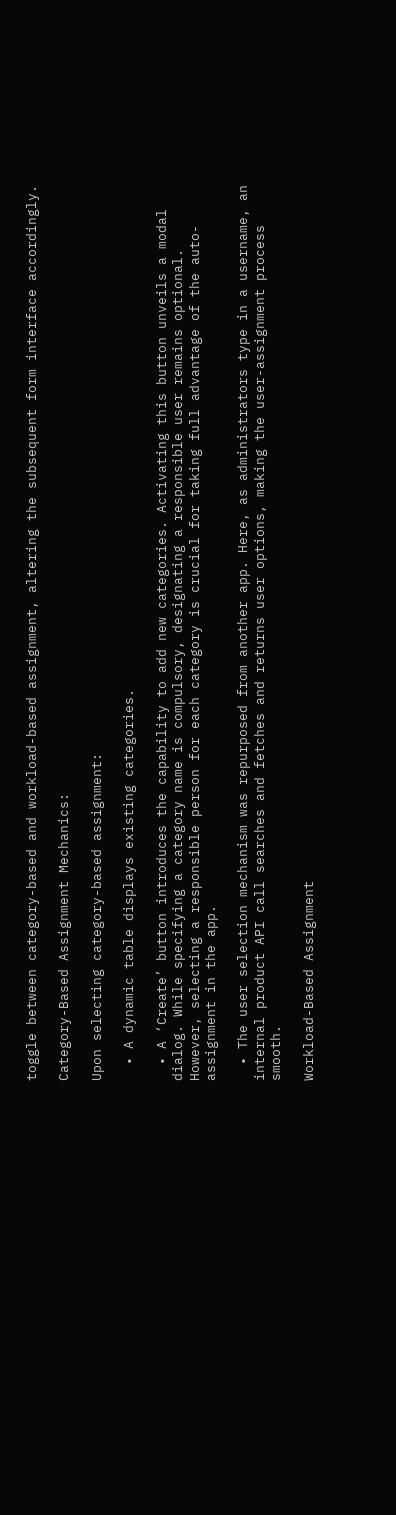toggle between category-based and workload-based assignment, altering the subsequent form interface accordingly.

Category-Based Assignment Mechanics:

Upon selecting category-based assignment:

  • A dynamic table displays existing categories.

  • A ‘Create’ button introduces the capability to add new categories. Activating this button unveils a modal dialog. While specifying a category name is compulsory, designating a responsible user remains optional. However, selecting a responsible person for each category is crucial for taking full advantage of the auto-assignment in the app.

  • The user selection mechanism was repurposed from another app. Here, as administrators type in a username, an internal product API call searches and fetches and returns user options, making the user-assignment process smooth.

Workload-Based Assignment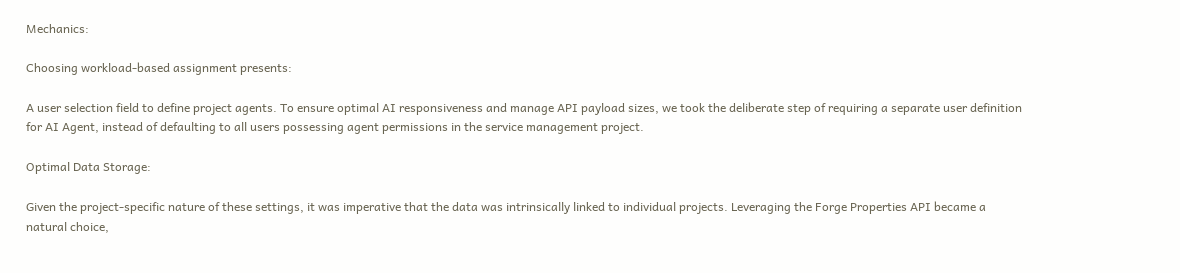Mechanics:

Choosing workload-based assignment presents:

A user selection field to define project agents. To ensure optimal AI responsiveness and manage API payload sizes, we took the deliberate step of requiring a separate user definition for AI Agent, instead of defaulting to all users possessing agent permissions in the service management project.

Optimal Data Storage:

Given the project-specific nature of these settings, it was imperative that the data was intrinsically linked to individual projects. Leveraging the Forge Properties API became a natural choice,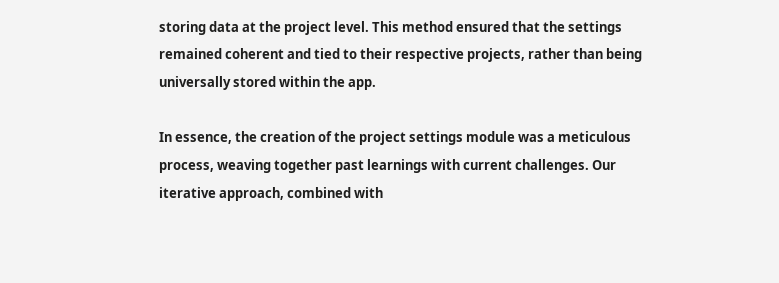storing data at the project level. This method ensured that the settings remained coherent and tied to their respective projects, rather than being universally stored within the app.

In essence, the creation of the project settings module was a meticulous process, weaving together past learnings with current challenges. Our iterative approach, combined with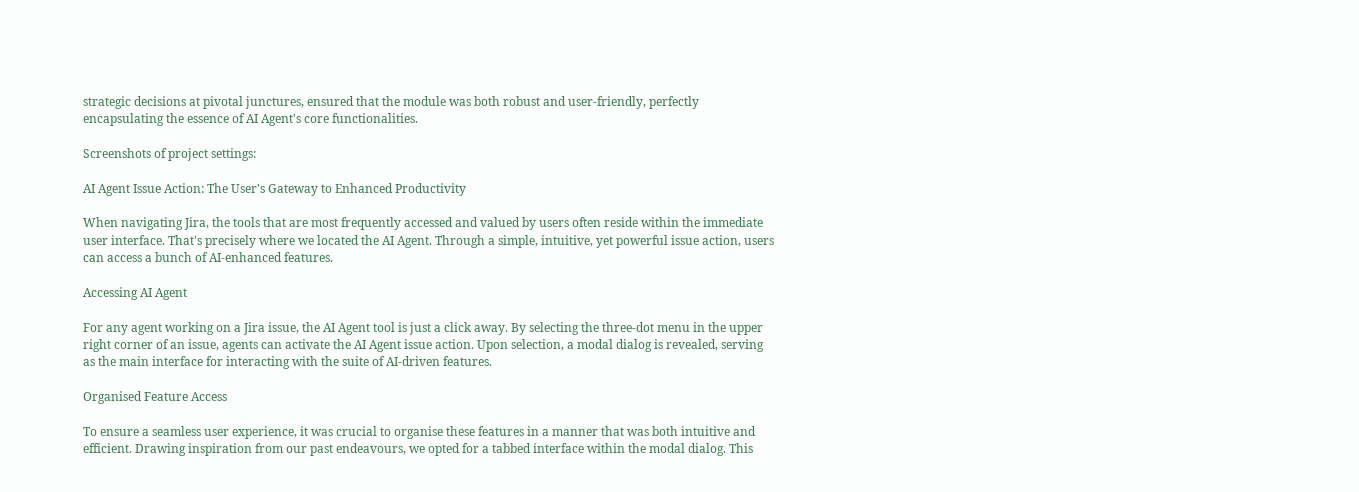strategic decisions at pivotal junctures, ensured that the module was both robust and user-friendly, perfectly encapsulating the essence of AI Agent's core functionalities.

Screenshots of project settings:

AI Agent Issue Action: The User's Gateway to Enhanced Productivity

When navigating Jira, the tools that are most frequently accessed and valued by users often reside within the immediate user interface. That's precisely where we located the AI Agent. Through a simple, intuitive, yet powerful issue action, users can access a bunch of AI-enhanced features.

Accessing AI Agent

For any agent working on a Jira issue, the AI Agent tool is just a click away. By selecting the three-dot menu in the upper right corner of an issue, agents can activate the AI Agent issue action. Upon selection, a modal dialog is revealed, serving as the main interface for interacting with the suite of AI-driven features.

Organised Feature Access

To ensure a seamless user experience, it was crucial to organise these features in a manner that was both intuitive and efficient. Drawing inspiration from our past endeavours, we opted for a tabbed interface within the modal dialog. This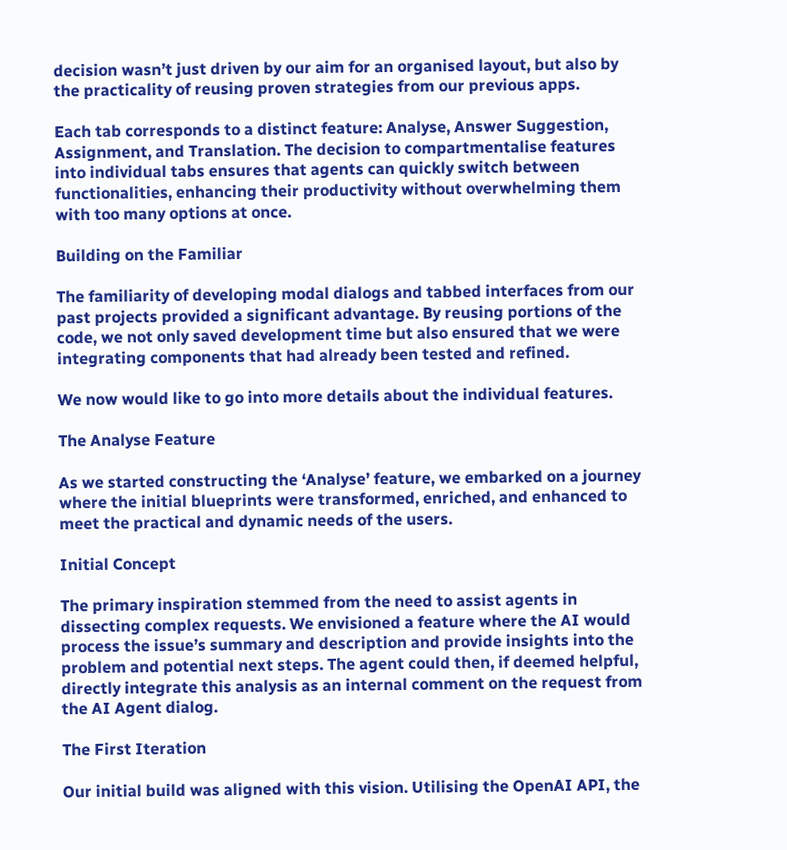decision wasn’t just driven by our aim for an organised layout, but also by the practicality of reusing proven strategies from our previous apps.

Each tab corresponds to a distinct feature: Analyse, Answer Suggestion, Assignment, and Translation. The decision to compartmentalise features into individual tabs ensures that agents can quickly switch between functionalities, enhancing their productivity without overwhelming them with too many options at once.

Building on the Familiar

The familiarity of developing modal dialogs and tabbed interfaces from our past projects provided a significant advantage. By reusing portions of the code, we not only saved development time but also ensured that we were integrating components that had already been tested and refined.

We now would like to go into more details about the individual features.

The Analyse Feature

As we started constructing the ‘Analyse’ feature, we embarked on a journey where the initial blueprints were transformed, enriched, and enhanced to meet the practical and dynamic needs of the users.

Initial Concept

The primary inspiration stemmed from the need to assist agents in dissecting complex requests. We envisioned a feature where the AI would process the issue’s summary and description and provide insights into the problem and potential next steps. The agent could then, if deemed helpful, directly integrate this analysis as an internal comment on the request from the AI Agent dialog.

The First Iteration

Our initial build was aligned with this vision. Utilising the OpenAI API, the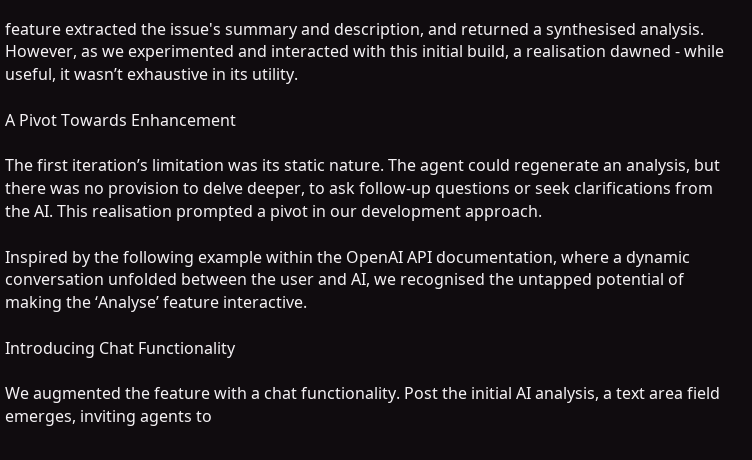feature extracted the issue's summary and description, and returned a synthesised analysis. However, as we experimented and interacted with this initial build, a realisation dawned - while useful, it wasn’t exhaustive in its utility.

A Pivot Towards Enhancement

The first iteration’s limitation was its static nature. The agent could regenerate an analysis, but there was no provision to delve deeper, to ask follow-up questions or seek clarifications from the AI. This realisation prompted a pivot in our development approach.

Inspired by the following example within the OpenAI API documentation, where a dynamic conversation unfolded between the user and AI, we recognised the untapped potential of making the ‘Analyse’ feature interactive.

Introducing Chat Functionality

We augmented the feature with a chat functionality. Post the initial AI analysis, a text area field emerges, inviting agents to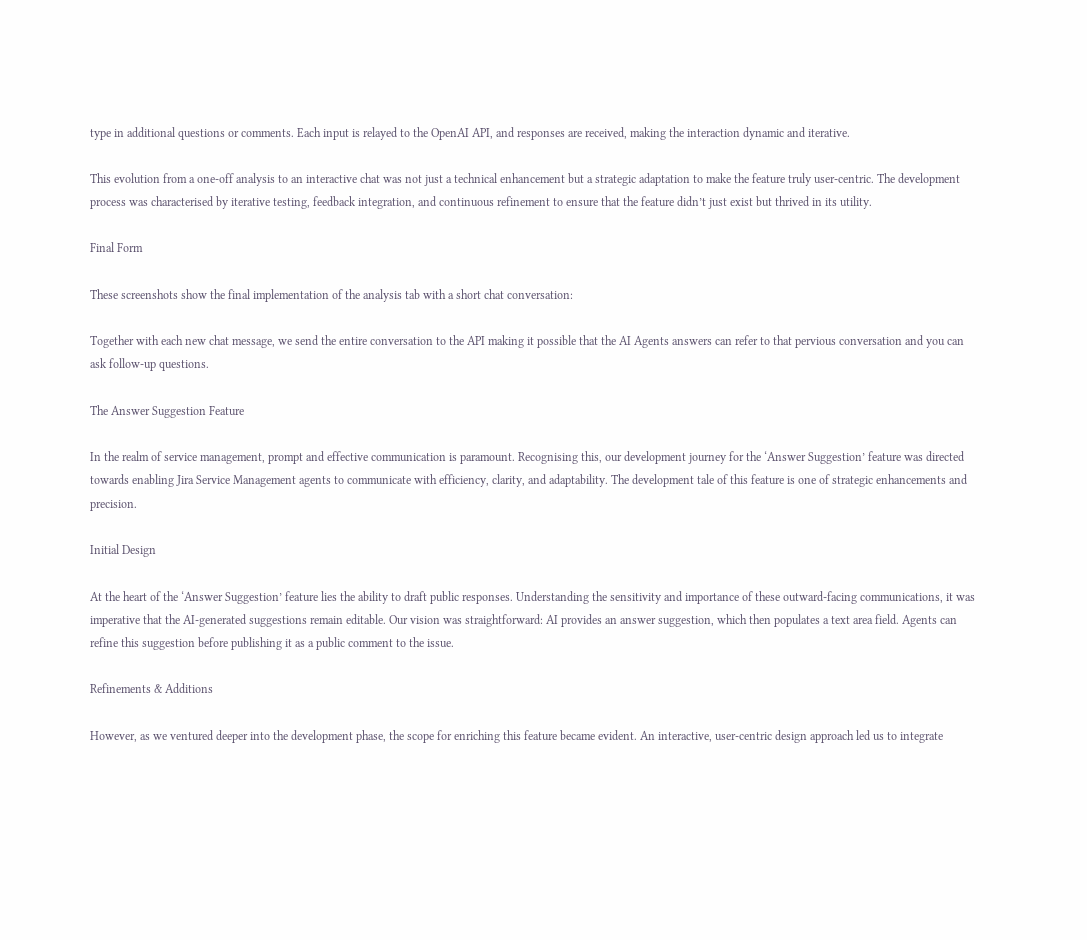type in additional questions or comments. Each input is relayed to the OpenAI API, and responses are received, making the interaction dynamic and iterative.

This evolution from a one-off analysis to an interactive chat was not just a technical enhancement but a strategic adaptation to make the feature truly user-centric. The development process was characterised by iterative testing, feedback integration, and continuous refinement to ensure that the feature didn’t just exist but thrived in its utility.

Final Form

These screenshots show the final implementation of the analysis tab with a short chat conversation:

Together with each new chat message, we send the entire conversation to the API making it possible that the AI Agents answers can refer to that pervious conversation and you can ask follow-up questions.

The Answer Suggestion Feature

In the realm of service management, prompt and effective communication is paramount. Recognising this, our development journey for the ‘Answer Suggestion’ feature was directed towards enabling Jira Service Management agents to communicate with efficiency, clarity, and adaptability. The development tale of this feature is one of strategic enhancements and precision.

Initial Design

At the heart of the ‘Answer Suggestion’ feature lies the ability to draft public responses. Understanding the sensitivity and importance of these outward-facing communications, it was imperative that the AI-generated suggestions remain editable. Our vision was straightforward: AI provides an answer suggestion, which then populates a text area field. Agents can refine this suggestion before publishing it as a public comment to the issue.

Refinements & Additions

However, as we ventured deeper into the development phase, the scope for enriching this feature became evident. An interactive, user-centric design approach led us to integrate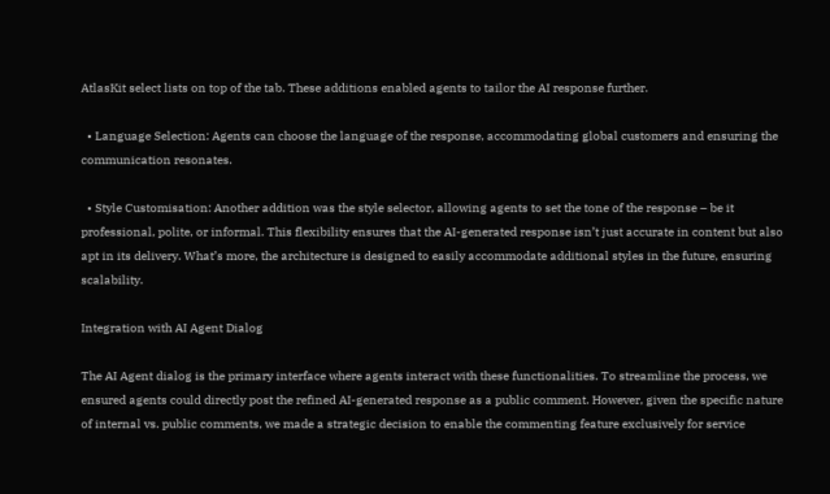AtlasKit select lists on top of the tab. These additions enabled agents to tailor the AI response further.

  • Language Selection: Agents can choose the language of the response, accommodating global customers and ensuring the communication resonates.

  • Style Customisation: Another addition was the style selector, allowing agents to set the tone of the response – be it professional, polite, or informal. This flexibility ensures that the AI-generated response isn’t just accurate in content but also apt in its delivery. What’s more, the architecture is designed to easily accommodate additional styles in the future, ensuring scalability.

Integration with AI Agent Dialog

The AI Agent dialog is the primary interface where agents interact with these functionalities. To streamline the process, we ensured agents could directly post the refined AI-generated response as a public comment. However, given the specific nature of internal vs. public comments, we made a strategic decision to enable the commenting feature exclusively for service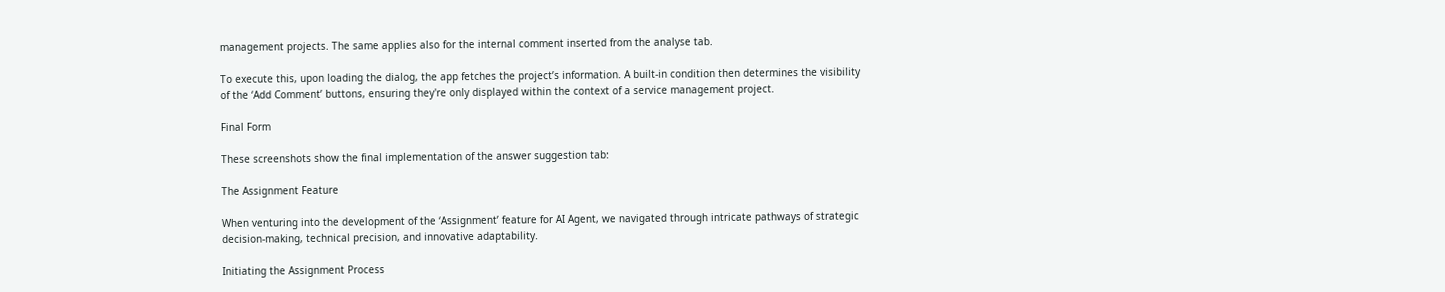management projects. The same applies also for the internal comment inserted from the analyse tab.

To execute this, upon loading the dialog, the app fetches the project’s information. A built-in condition then determines the visibility of the ‘Add Comment’ buttons, ensuring they're only displayed within the context of a service management project.

Final Form

These screenshots show the final implementation of the answer suggestion tab:

The Assignment Feature

When venturing into the development of the ‘Assignment’ feature for AI Agent, we navigated through intricate pathways of strategic decision-making, technical precision, and innovative adaptability.

Initiating the Assignment Process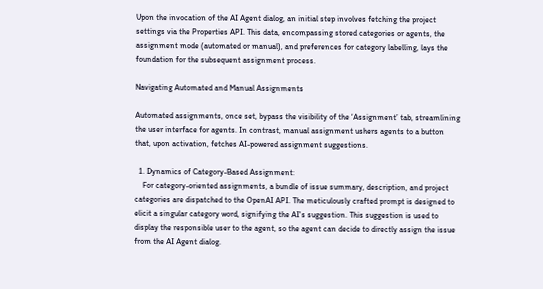Upon the invocation of the AI Agent dialog, an initial step involves fetching the project settings via the Properties API. This data, encompassing stored categories or agents, the assignment mode (automated or manual), and preferences for category labelling, lays the foundation for the subsequent assignment process.

Navigating Automated and Manual Assignments

Automated assignments, once set, bypass the visibility of the ‘Assignment’ tab, streamlining the user interface for agents. In contrast, manual assignment ushers agents to a button that, upon activation, fetches AI-powered assignment suggestions.

  1. Dynamics of Category-Based Assignment:
    For category-oriented assignments, a bundle of issue summary, description, and project categories are dispatched to the OpenAI API. The meticulously crafted prompt is designed to elicit a singular category word, signifying the AI's suggestion. This suggestion is used to display the responsible user to the agent, so the agent can decide to directly assign the issue from the AI Agent dialog.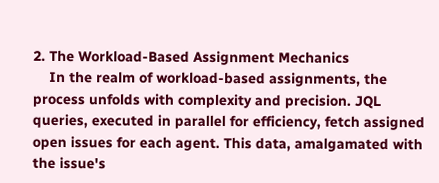2. The Workload-Based Assignment Mechanics
    In the realm of workload-based assignments, the process unfolds with complexity and precision. JQL queries, executed in parallel for efficiency, fetch assigned open issues for each agent. This data, amalgamated with the issue's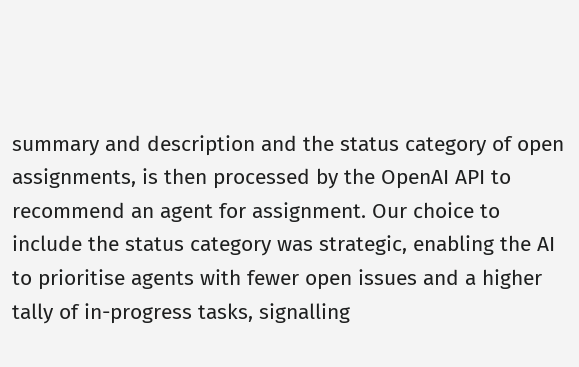summary and description and the status category of open assignments, is then processed by the OpenAI API to recommend an agent for assignment. Our choice to include the status category was strategic, enabling the AI to prioritise agents with fewer open issues and a higher tally of in-progress tasks, signalling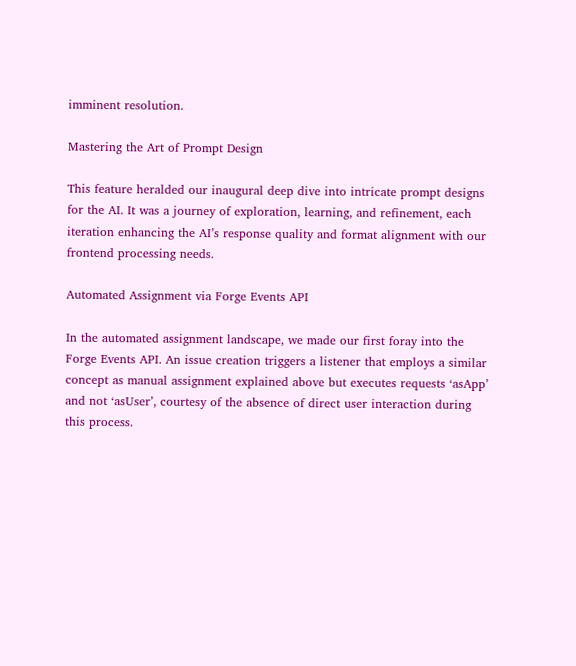imminent resolution.

Mastering the Art of Prompt Design

This feature heralded our inaugural deep dive into intricate prompt designs for the AI. It was a journey of exploration, learning, and refinement, each iteration enhancing the AI’s response quality and format alignment with our frontend processing needs.

Automated Assignment via Forge Events API

In the automated assignment landscape, we made our first foray into the Forge Events API. An issue creation triggers a listener that employs a similar concept as manual assignment explained above but executes requests ‘asApp’ and not ‘asUser’, courtesy of the absence of direct user interaction during this process.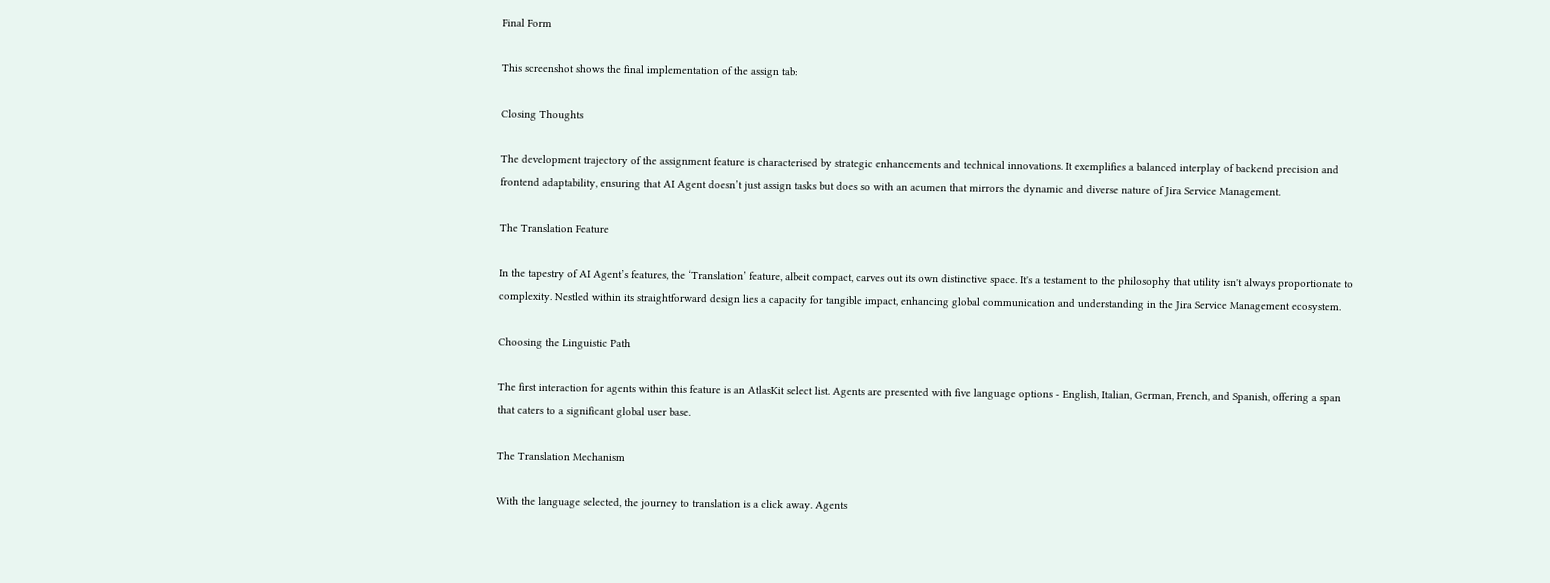Final Form

This screenshot shows the final implementation of the assign tab:

Closing Thoughts

The development trajectory of the assignment feature is characterised by strategic enhancements and technical innovations. It exemplifies a balanced interplay of backend precision and frontend adaptability, ensuring that AI Agent doesn’t just assign tasks but does so with an acumen that mirrors the dynamic and diverse nature of Jira Service Management.

The Translation Feature

In the tapestry of AI Agent’s features, the ‘Translation’ feature, albeit compact, carves out its own distinctive space. It's a testament to the philosophy that utility isn't always proportionate to complexity. Nestled within its straightforward design lies a capacity for tangible impact, enhancing global communication and understanding in the Jira Service Management ecosystem.

Choosing the Linguistic Path

The first interaction for agents within this feature is an AtlasKit select list. Agents are presented with five language options - English, Italian, German, French, and Spanish, offering a span that caters to a significant global user base.

The Translation Mechanism

With the language selected, the journey to translation is a click away. Agents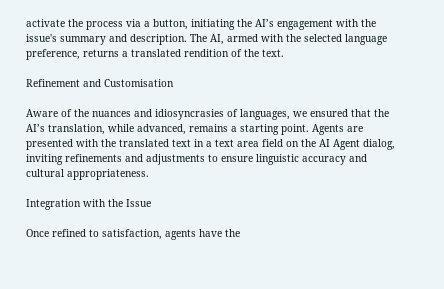activate the process via a button, initiating the AI’s engagement with the issue's summary and description. The AI, armed with the selected language preference, returns a translated rendition of the text.

Refinement and Customisation

Aware of the nuances and idiosyncrasies of languages, we ensured that the AI’s translation, while advanced, remains a starting point. Agents are presented with the translated text in a text area field on the AI Agent dialog, inviting refinements and adjustments to ensure linguistic accuracy and cultural appropriateness.

Integration with the Issue

Once refined to satisfaction, agents have the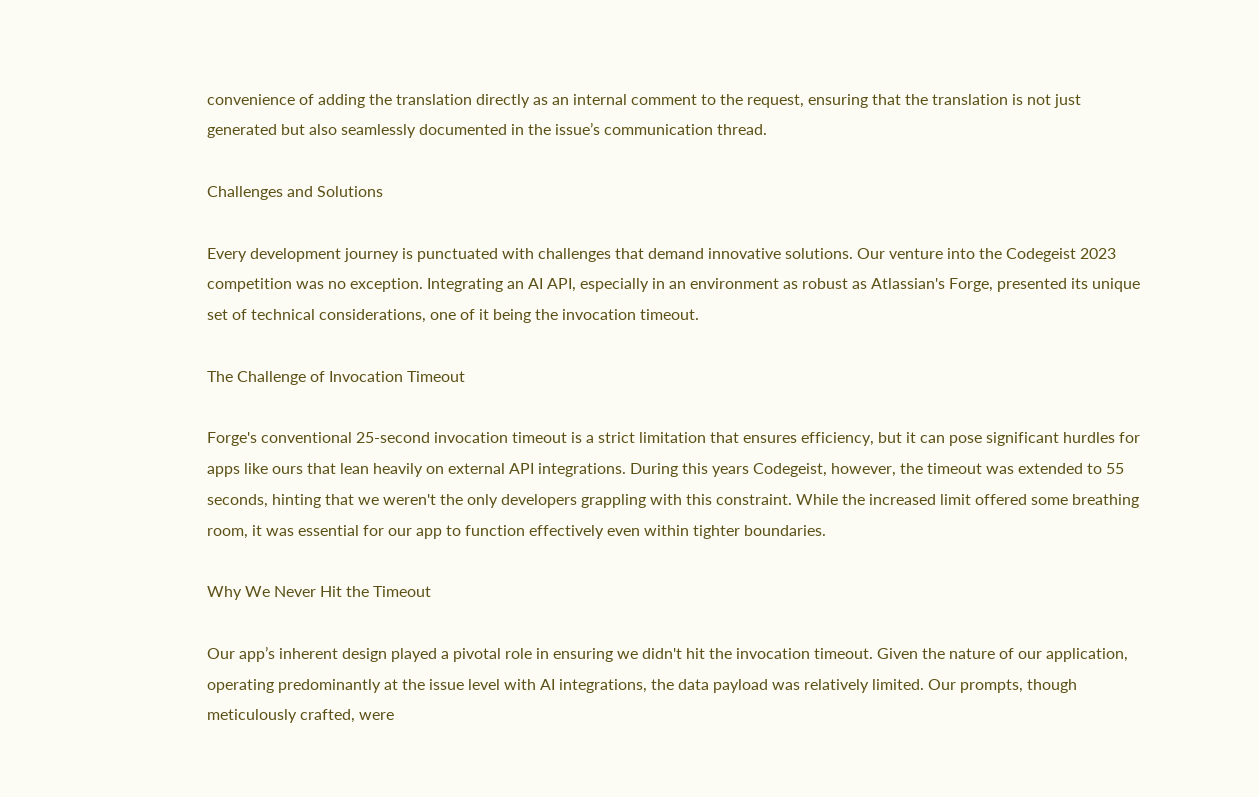convenience of adding the translation directly as an internal comment to the request, ensuring that the translation is not just generated but also seamlessly documented in the issue’s communication thread.

Challenges and Solutions

Every development journey is punctuated with challenges that demand innovative solutions. Our venture into the Codegeist 2023 competition was no exception. Integrating an AI API, especially in an environment as robust as Atlassian's Forge, presented its unique set of technical considerations, one of it being the invocation timeout.

The Challenge of Invocation Timeout

Forge's conventional 25-second invocation timeout is a strict limitation that ensures efficiency, but it can pose significant hurdles for apps like ours that lean heavily on external API integrations. During this years Codegeist, however, the timeout was extended to 55 seconds, hinting that we weren't the only developers grappling with this constraint. While the increased limit offered some breathing room, it was essential for our app to function effectively even within tighter boundaries.

Why We Never Hit the Timeout

Our app’s inherent design played a pivotal role in ensuring we didn't hit the invocation timeout. Given the nature of our application, operating predominantly at the issue level with AI integrations, the data payload was relatively limited. Our prompts, though meticulously crafted, were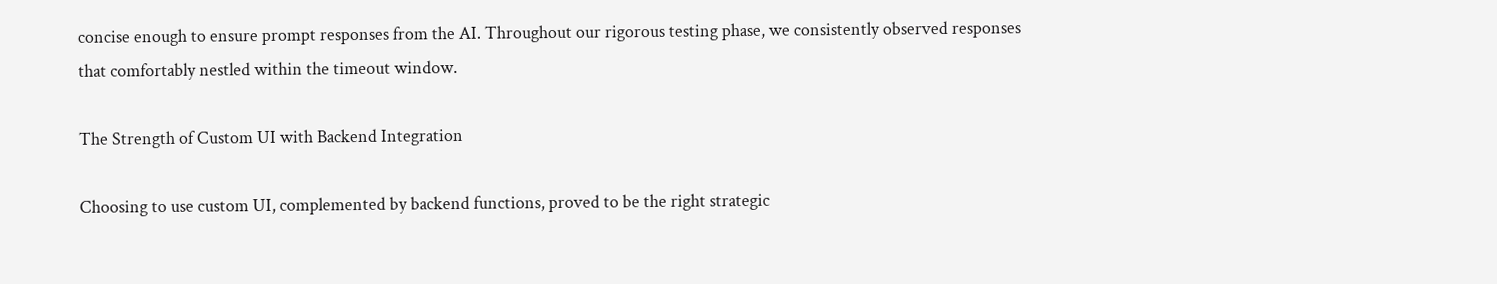concise enough to ensure prompt responses from the AI. Throughout our rigorous testing phase, we consistently observed responses that comfortably nestled within the timeout window.

The Strength of Custom UI with Backend Integration

Choosing to use custom UI, complemented by backend functions, proved to be the right strategic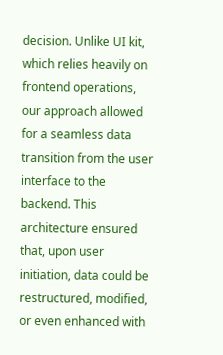decision. Unlike UI kit, which relies heavily on frontend operations, our approach allowed for a seamless data transition from the user interface to the backend. This architecture ensured that, upon user initiation, data could be restructured, modified, or even enhanced with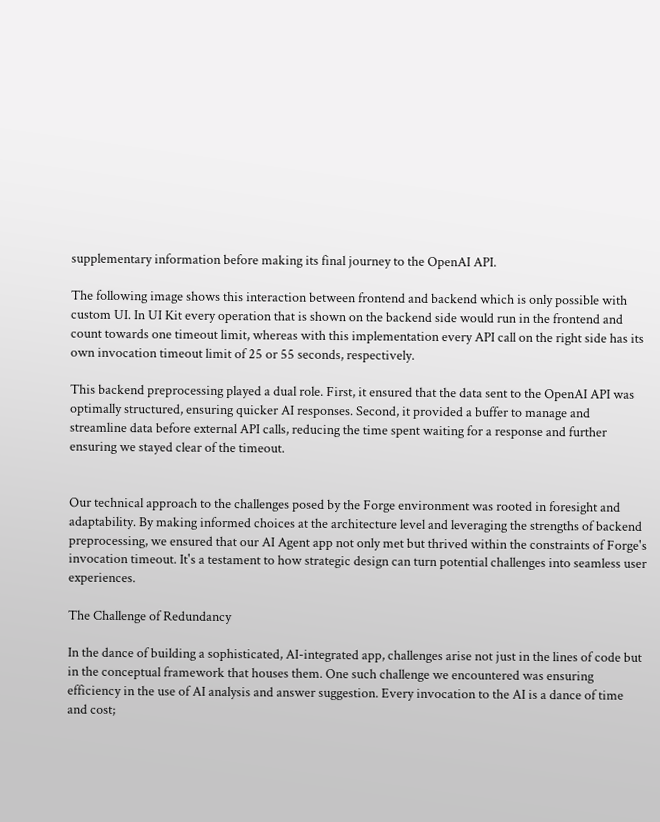supplementary information before making its final journey to the OpenAI API.

The following image shows this interaction between frontend and backend which is only possible with custom UI. In UI Kit every operation that is shown on the backend side would run in the frontend and count towards one timeout limit, whereas with this implementation every API call on the right side has its own invocation timeout limit of 25 or 55 seconds, respectively.

This backend preprocessing played a dual role. First, it ensured that the data sent to the OpenAI API was optimally structured, ensuring quicker AI responses. Second, it provided a buffer to manage and streamline data before external API calls, reducing the time spent waiting for a response and further ensuring we stayed clear of the timeout.


Our technical approach to the challenges posed by the Forge environment was rooted in foresight and adaptability. By making informed choices at the architecture level and leveraging the strengths of backend preprocessing, we ensured that our AI Agent app not only met but thrived within the constraints of Forge's invocation timeout. It's a testament to how strategic design can turn potential challenges into seamless user experiences.

The Challenge of Redundancy

In the dance of building a sophisticated, AI-integrated app, challenges arise not just in the lines of code but in the conceptual framework that houses them. One such challenge we encountered was ensuring efficiency in the use of AI analysis and answer suggestion. Every invocation to the AI is a dance of time and cost;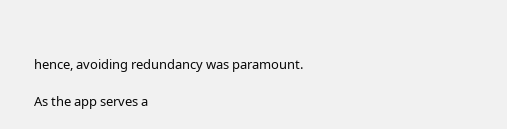hence, avoiding redundancy was paramount.

As the app serves a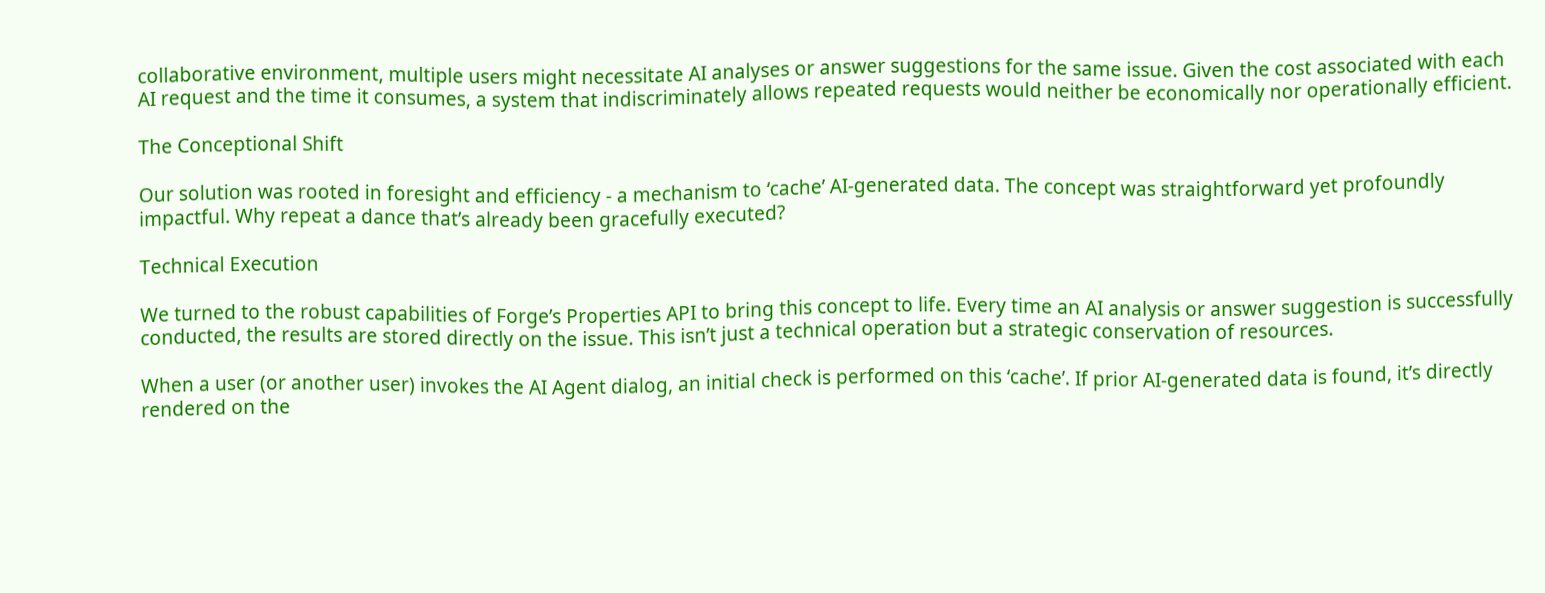collaborative environment, multiple users might necessitate AI analyses or answer suggestions for the same issue. Given the cost associated with each AI request and the time it consumes, a system that indiscriminately allows repeated requests would neither be economically nor operationally efficient.

The Conceptional Shift

Our solution was rooted in foresight and efficiency - a mechanism to ‘cache’ AI-generated data. The concept was straightforward yet profoundly impactful. Why repeat a dance that’s already been gracefully executed?

Technical Execution

We turned to the robust capabilities of Forge’s Properties API to bring this concept to life. Every time an AI analysis or answer suggestion is successfully conducted, the results are stored directly on the issue. This isn’t just a technical operation but a strategic conservation of resources.

When a user (or another user) invokes the AI Agent dialog, an initial check is performed on this ‘cache’. If prior AI-generated data is found, it’s directly rendered on the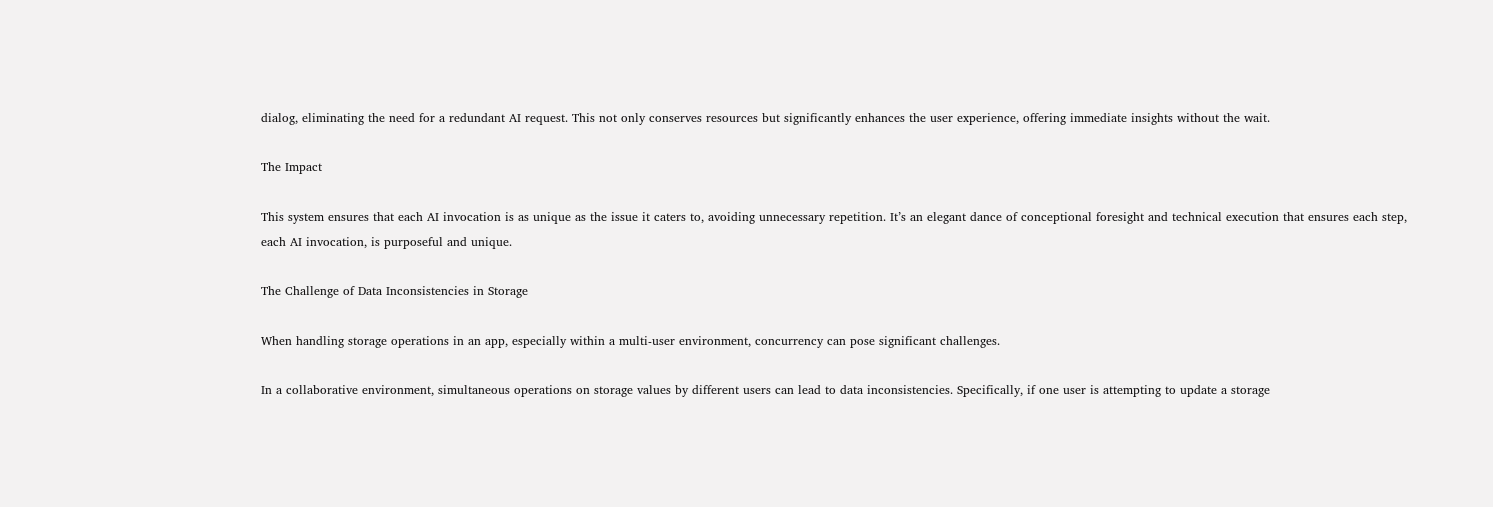dialog, eliminating the need for a redundant AI request. This not only conserves resources but significantly enhances the user experience, offering immediate insights without the wait.

The Impact

This system ensures that each AI invocation is as unique as the issue it caters to, avoiding unnecessary repetition. It’s an elegant dance of conceptional foresight and technical execution that ensures each step, each AI invocation, is purposeful and unique.

The Challenge of Data Inconsistencies in Storage

When handling storage operations in an app, especially within a multi-user environment, concurrency can pose significant challenges.

In a collaborative environment, simultaneous operations on storage values by different users can lead to data inconsistencies. Specifically, if one user is attempting to update a storage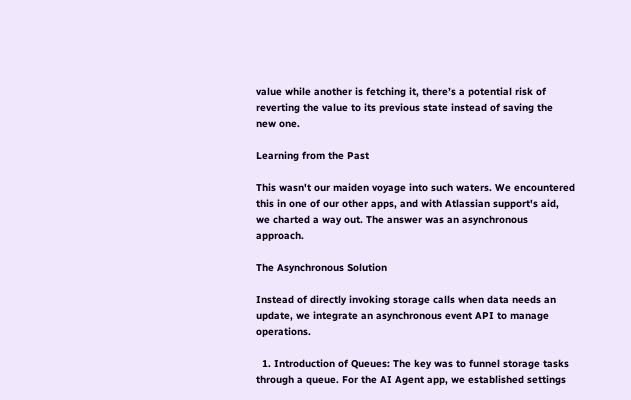value while another is fetching it, there’s a potential risk of reverting the value to its previous state instead of saving the new one.

Learning from the Past

This wasn't our maiden voyage into such waters. We encountered this in one of our other apps, and with Atlassian support's aid, we charted a way out. The answer was an asynchronous approach.

The Asynchronous Solution

Instead of directly invoking storage calls when data needs an update, we integrate an asynchronous event API to manage operations.

  1. Introduction of Queues: The key was to funnel storage tasks through a queue. For the AI Agent app, we established settings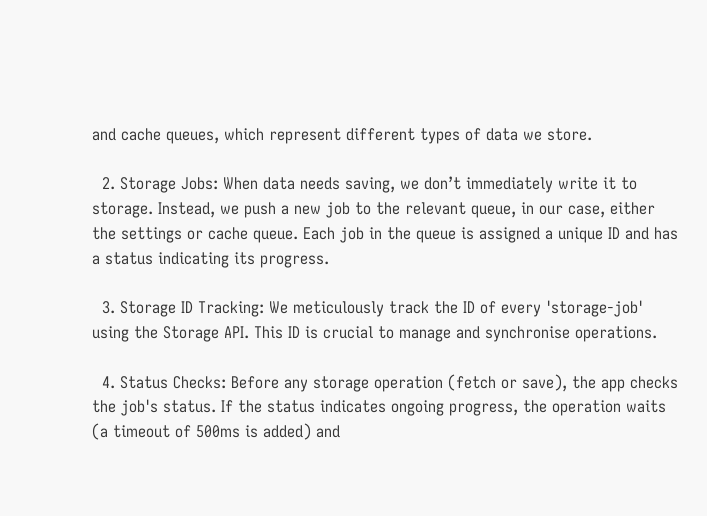and cache queues, which represent different types of data we store.

  2. Storage Jobs: When data needs saving, we don’t immediately write it to storage. Instead, we push a new job to the relevant queue, in our case, either the settings or cache queue. Each job in the queue is assigned a unique ID and has a status indicating its progress.

  3. Storage ID Tracking: We meticulously track the ID of every 'storage-job' using the Storage API. This ID is crucial to manage and synchronise operations.

  4. Status Checks: Before any storage operation (fetch or save), the app checks the job's status. If the status indicates ongoing progress, the operation waits (a timeout of 500ms is added) and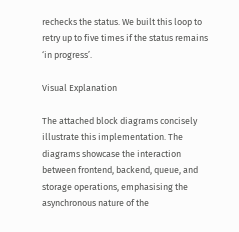rechecks the status. We built this loop to retry up to five times if the status remains ‘in progress’.

Visual Explanation

The attached block diagrams concisely illustrate this implementation. The diagrams showcase the interaction between frontend, backend, queue, and storage operations, emphasising the asynchronous nature of the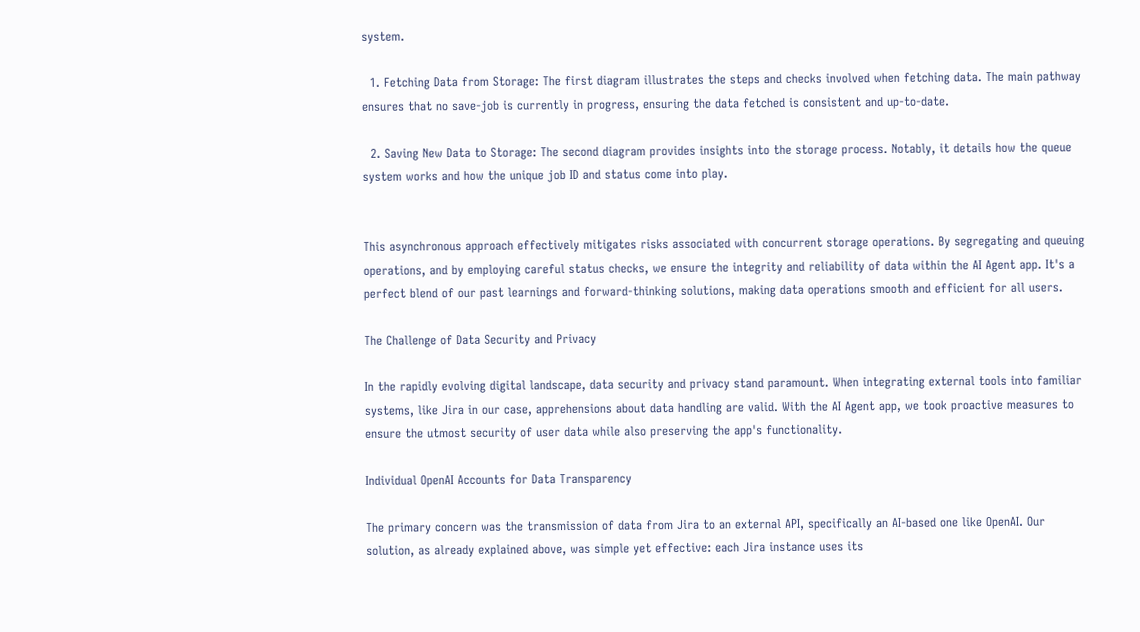system.

  1. Fetching Data from Storage: The first diagram illustrates the steps and checks involved when fetching data. The main pathway ensures that no save-job is currently in progress, ensuring the data fetched is consistent and up-to-date.

  2. Saving New Data to Storage: The second diagram provides insights into the storage process. Notably, it details how the queue system works and how the unique job ID and status come into play.


This asynchronous approach effectively mitigates risks associated with concurrent storage operations. By segregating and queuing operations, and by employing careful status checks, we ensure the integrity and reliability of data within the AI Agent app. It's a perfect blend of our past learnings and forward-thinking solutions, making data operations smooth and efficient for all users.

The Challenge of Data Security and Privacy

In the rapidly evolving digital landscape, data security and privacy stand paramount. When integrating external tools into familiar systems, like Jira in our case, apprehensions about data handling are valid. With the AI Agent app, we took proactive measures to ensure the utmost security of user data while also preserving the app's functionality.

Individual OpenAI Accounts for Data Transparency

The primary concern was the transmission of data from Jira to an external API, specifically an AI-based one like OpenAI. Our solution, as already explained above, was simple yet effective: each Jira instance uses its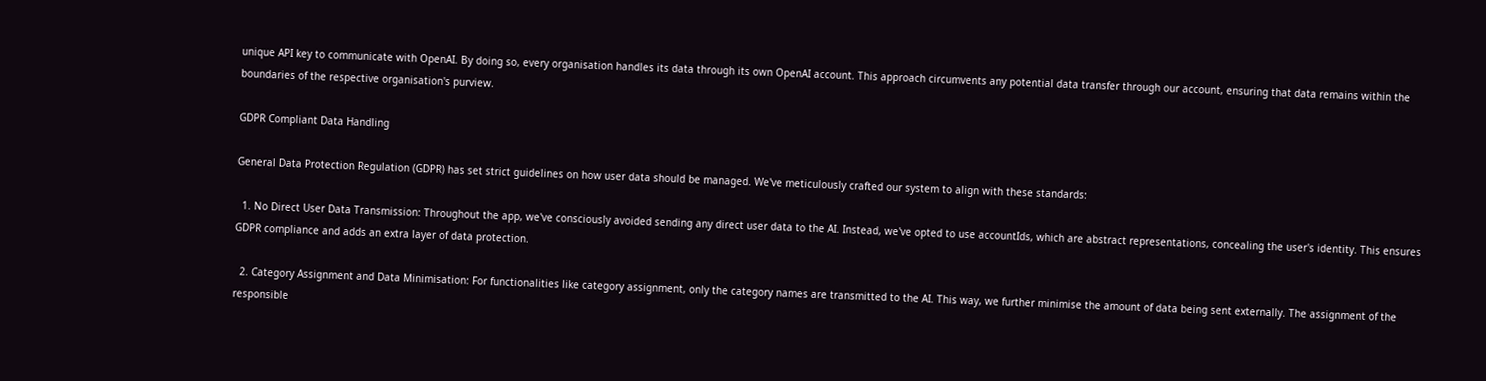unique API key to communicate with OpenAI. By doing so, every organisation handles its data through its own OpenAI account. This approach circumvents any potential data transfer through our account, ensuring that data remains within the boundaries of the respective organisation's purview.

GDPR Compliant Data Handling

General Data Protection Regulation (GDPR) has set strict guidelines on how user data should be managed. We've meticulously crafted our system to align with these standards:

  1. No Direct User Data Transmission: Throughout the app, we've consciously avoided sending any direct user data to the AI. Instead, we've opted to use accountIds, which are abstract representations, concealing the user's identity. This ensures GDPR compliance and adds an extra layer of data protection.

  2. Category Assignment and Data Minimisation: For functionalities like category assignment, only the category names are transmitted to the AI. This way, we further minimise the amount of data being sent externally. The assignment of the responsible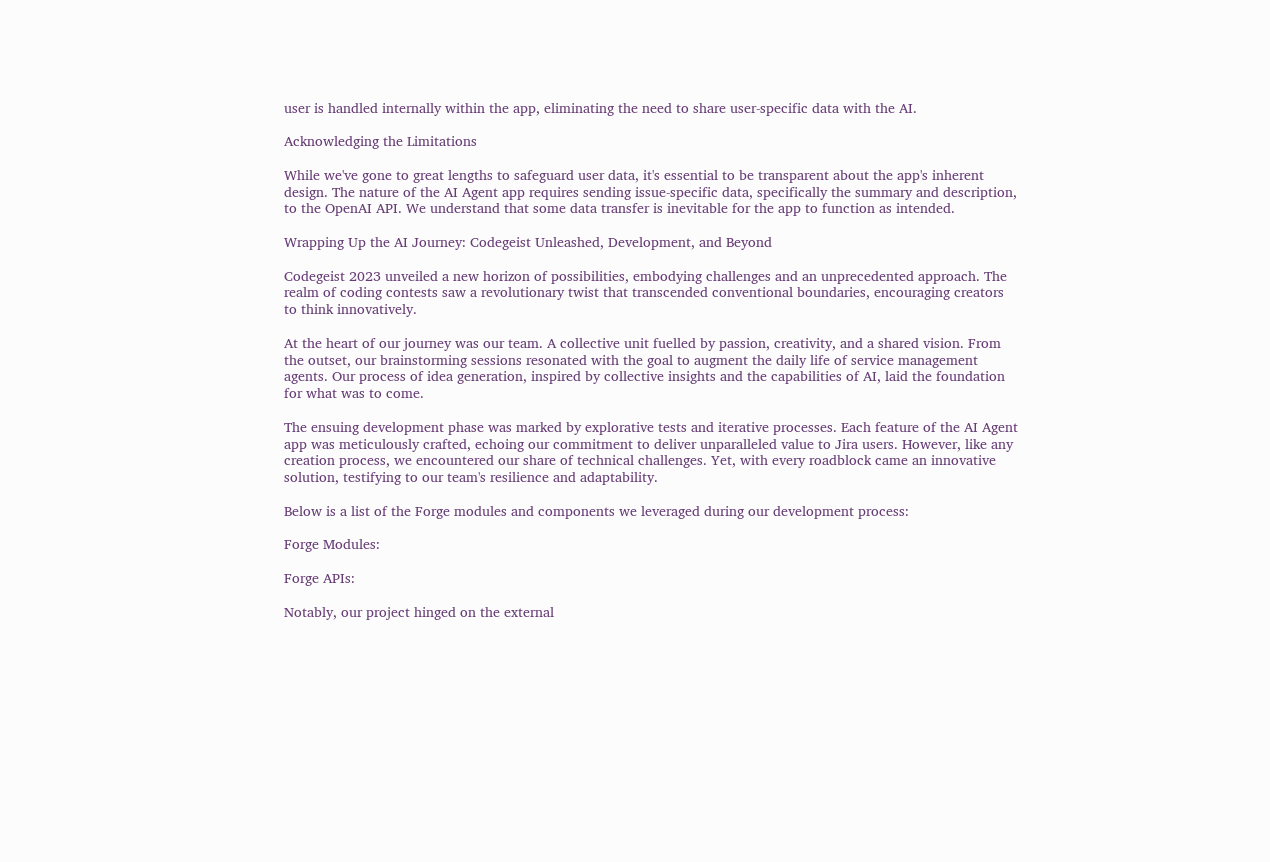user is handled internally within the app, eliminating the need to share user-specific data with the AI.

Acknowledging the Limitations

While we've gone to great lengths to safeguard user data, it's essential to be transparent about the app's inherent design. The nature of the AI Agent app requires sending issue-specific data, specifically the summary and description, to the OpenAI API. We understand that some data transfer is inevitable for the app to function as intended.

Wrapping Up the AI Journey: Codegeist Unleashed, Development, and Beyond

Codegeist 2023 unveiled a new horizon of possibilities, embodying challenges and an unprecedented approach. The realm of coding contests saw a revolutionary twist that transcended conventional boundaries, encouraging creators to think innovatively.

At the heart of our journey was our team. A collective unit fuelled by passion, creativity, and a shared vision. From the outset, our brainstorming sessions resonated with the goal to augment the daily life of service management agents. Our process of idea generation, inspired by collective insights and the capabilities of AI, laid the foundation for what was to come.

The ensuing development phase was marked by explorative tests and iterative processes. Each feature of the AI Agent app was meticulously crafted, echoing our commitment to deliver unparalleled value to Jira users. However, like any creation process, we encountered our share of technical challenges. Yet, with every roadblock came an innovative solution, testifying to our team's resilience and adaptability.

Below is a list of the Forge modules and components we leveraged during our development process:

Forge Modules:

Forge APIs:

Notably, our project hinged on the external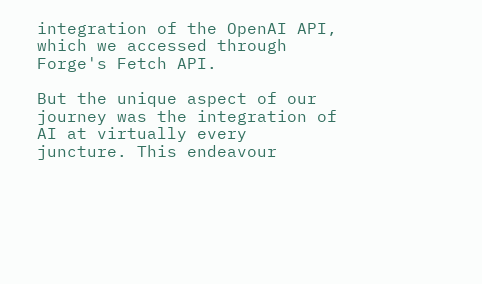integration of the OpenAI API, which we accessed through Forge's Fetch API.

But the unique aspect of our journey was the integration of AI at virtually every juncture. This endeavour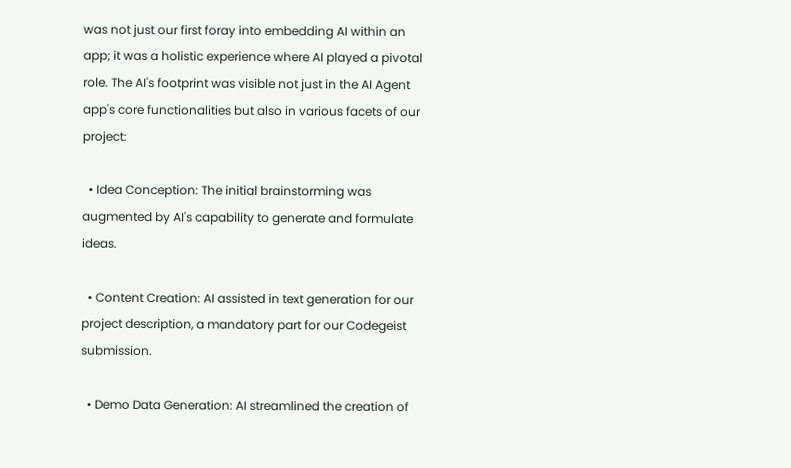was not just our first foray into embedding AI within an app; it was a holistic experience where AI played a pivotal role. The AI's footprint was visible not just in the AI Agent app's core functionalities but also in various facets of our project:

  • Idea Conception: The initial brainstorming was augmented by AI's capability to generate and formulate ideas.

  • Content Creation: AI assisted in text generation for our project description, a mandatory part for our Codegeist submission.

  • Demo Data Generation: AI streamlined the creation of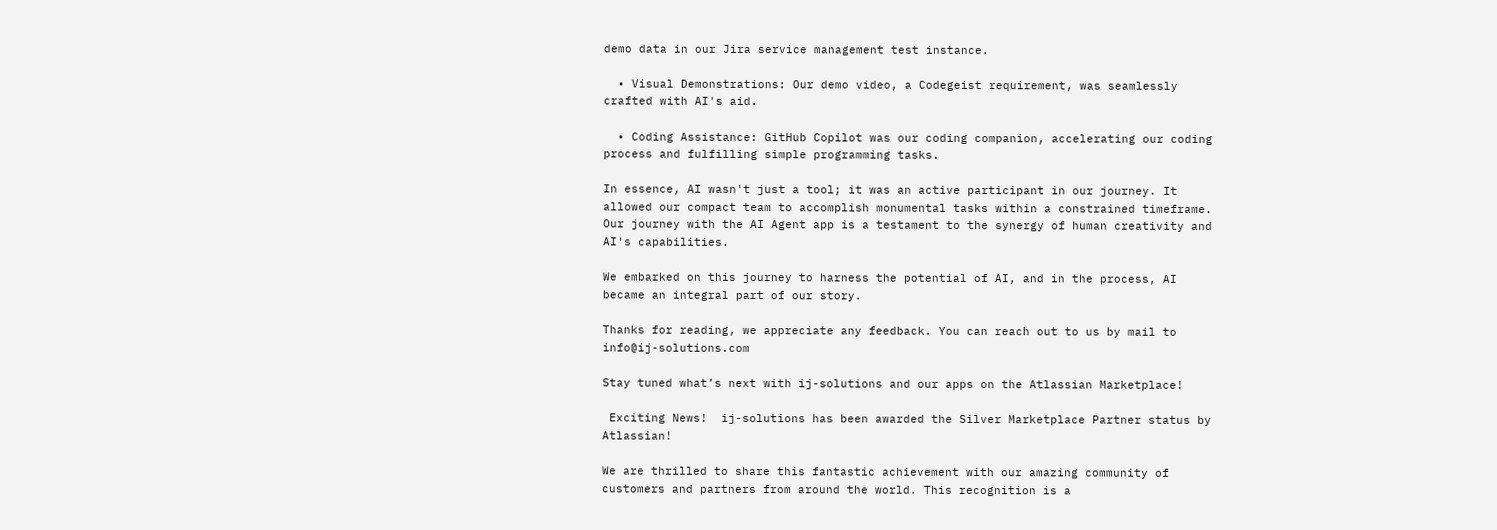demo data in our Jira service management test instance.

  • Visual Demonstrations: Our demo video, a Codegeist requirement, was seamlessly crafted with AI's aid.

  • Coding Assistance: GitHub Copilot was our coding companion, accelerating our coding process and fulfilling simple programming tasks.

In essence, AI wasn't just a tool; it was an active participant in our journey. It allowed our compact team to accomplish monumental tasks within a constrained timeframe. Our journey with the AI Agent app is a testament to the synergy of human creativity and AI's capabilities.

We embarked on this journey to harness the potential of AI, and in the process, AI became an integral part of our story.

Thanks for reading, we appreciate any feedback. You can reach out to us by mail to info@ij-solutions.com

Stay tuned what’s next with ij-solutions and our apps on the Atlassian Marketplace!

 Exciting News!  ij-solutions has been awarded the Silver Marketplace Partner status by Atlassian!

We are thrilled to share this fantastic achievement with our amazing community of customers and partners from around the world. This recognition is a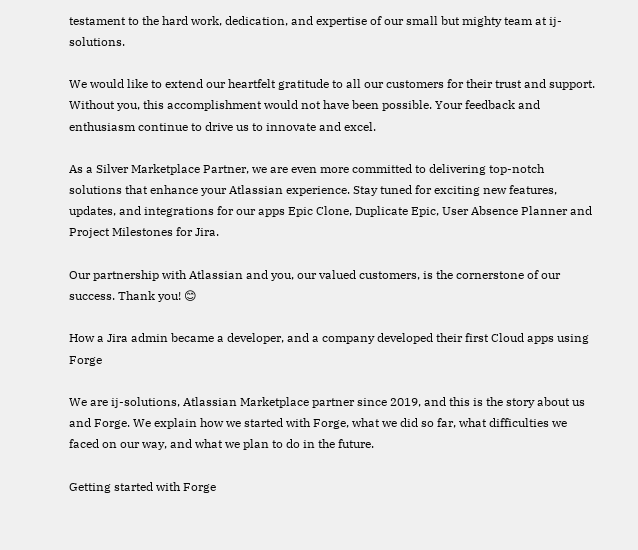testament to the hard work, dedication, and expertise of our small but mighty team at ij-solutions.

We would like to extend our heartfelt gratitude to all our customers for their trust and support. Without you, this accomplishment would not have been possible. Your feedback and enthusiasm continue to drive us to innovate and excel.

As a Silver Marketplace Partner, we are even more committed to delivering top-notch solutions that enhance your Atlassian experience. Stay tuned for exciting new features, updates, and integrations for our apps Epic Clone, Duplicate Epic, User Absence Planner and Project Milestones for Jira.

Our partnership with Atlassian and you, our valued customers, is the cornerstone of our success. Thank you! 😊

How a Jira admin became a developer, and a company developed their first Cloud apps using Forge

We are ij-solutions, Atlassian Marketplace partner since 2019, and this is the story about us and Forge. We explain how we started with Forge, what we did so far, what difficulties we faced on our way, and what we plan to do in the future.

Getting started with Forge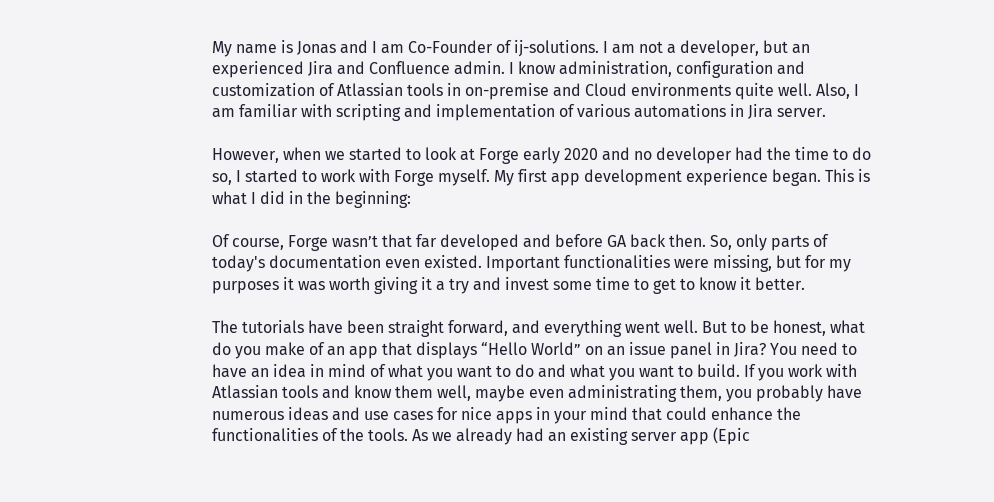My name is Jonas and I am Co-Founder of ij-solutions. I am not a developer, but an experienced Jira and Confluence admin. I know administration, configuration and customization of Atlassian tools in on-premise and Cloud environments quite well. Also, I am familiar with scripting and implementation of various automations in Jira server.

However, when we started to look at Forge early 2020 and no developer had the time to do so, I started to work with Forge myself. My first app development experience began. This is what I did in the beginning:

Of course, Forge wasn’t that far developed and before GA back then. So, only parts of today's documentation even existed. Important functionalities were missing, but for my purposes it was worth giving it a try and invest some time to get to know it better.

The tutorials have been straight forward, and everything went well. But to be honest, what do you make of an app that displays “Hello World” on an issue panel in Jira? You need to have an idea in mind of what you want to do and what you want to build. If you work with Atlassian tools and know them well, maybe even administrating them, you probably have numerous ideas and use cases for nice apps in your mind that could enhance the functionalities of the tools. As we already had an existing server app (Epic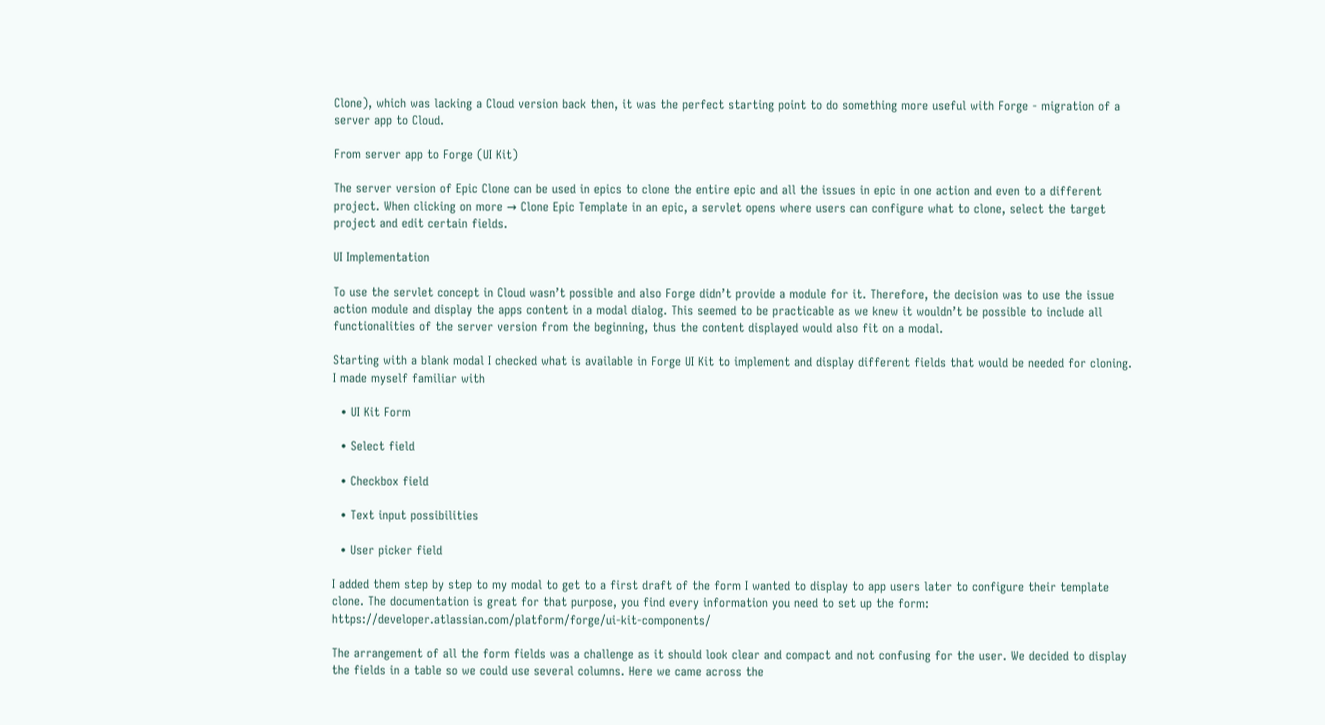Clone), which was lacking a Cloud version back then, it was the perfect starting point to do something more useful with Forge - migration of a server app to Cloud.

From server app to Forge (UI Kit)

The server version of Epic Clone can be used in epics to clone the entire epic and all the issues in epic in one action and even to a different project. When clicking on more → Clone Epic Template in an epic, a servlet opens where users can configure what to clone, select the target project and edit certain fields.

UI Implementation

To use the servlet concept in Cloud wasn’t possible and also Forge didn’t provide a module for it. Therefore, the decision was to use the issue action module and display the apps content in a modal dialog. This seemed to be practicable as we knew it wouldn’t be possible to include all functionalities of the server version from the beginning, thus the content displayed would also fit on a modal.

Starting with a blank modal I checked what is available in Forge UI Kit to implement and display different fields that would be needed for cloning. I made myself familiar with

  • UI Kit Form

  • Select field

  • Checkbox field

  • Text input possibilities

  • User picker field

I added them step by step to my modal to get to a first draft of the form I wanted to display to app users later to configure their template clone. The documentation is great for that purpose, you find every information you need to set up the form: https://developer.atlassian.com/platform/forge/ui-kit-components/

The arrangement of all the form fields was a challenge as it should look clear and compact and not confusing for the user. We decided to display the fields in a table so we could use several columns. Here we came across the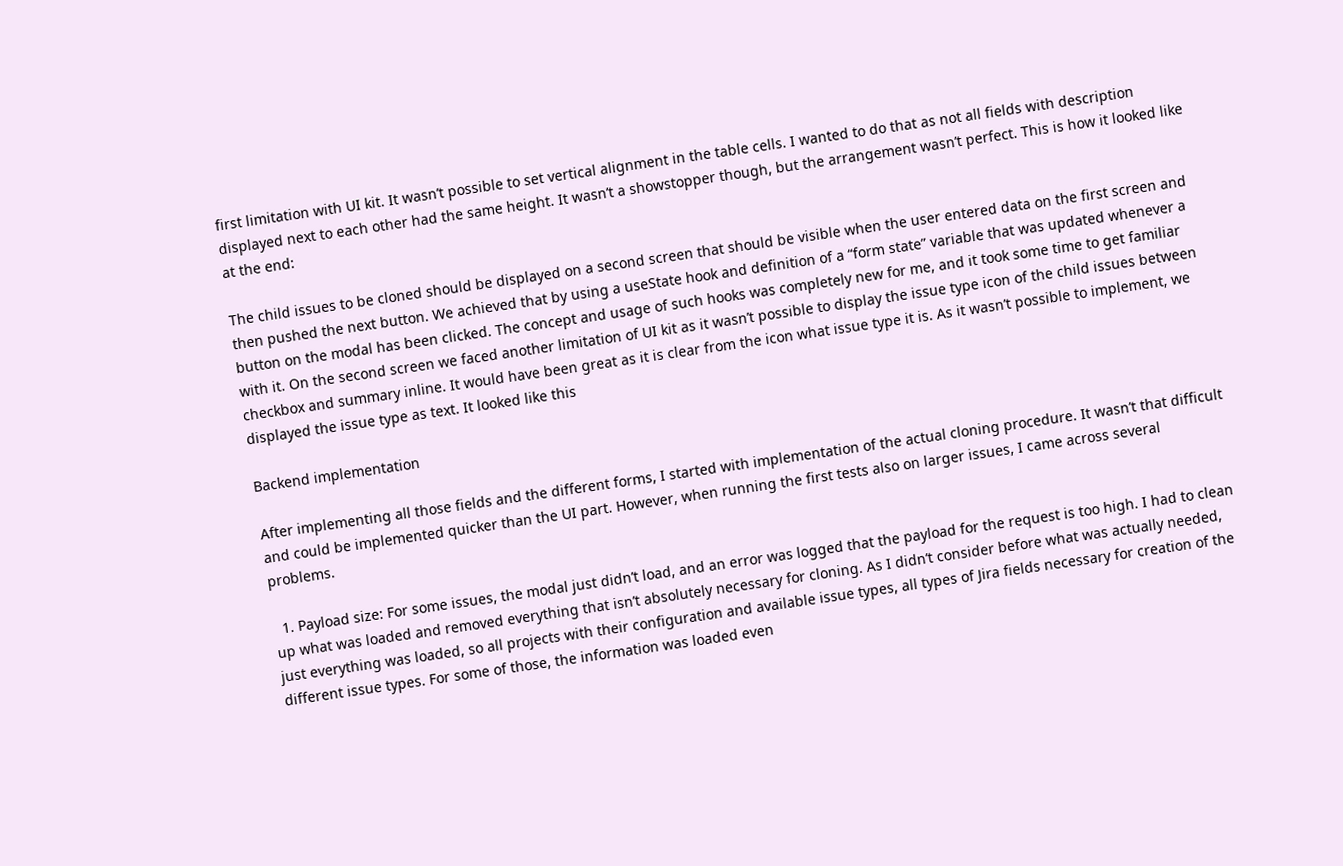first limitation with UI kit. It wasn’t possible to set vertical alignment in the table cells. I wanted to do that as not all fields with description displayed next to each other had the same height. It wasn’t a showstopper though, but the arrangement wasn’t perfect. This is how it looked like at the end:

The child issues to be cloned should be displayed on a second screen that should be visible when the user entered data on the first screen and then pushed the next button. We achieved that by using a useState hook and definition of a “form state” variable that was updated whenever a button on the modal has been clicked. The concept and usage of such hooks was completely new for me, and it took some time to get familiar with it. On the second screen we faced another limitation of UI kit as it wasn’t possible to display the issue type icon of the child issues between checkbox and summary inline. It would have been great as it is clear from the icon what issue type it is. As it wasn’t possible to implement, we displayed the issue type as text. It looked like this

Backend implementation

After implementing all those fields and the different forms, I started with implementation of the actual cloning procedure. It wasn’t that difficult and could be implemented quicker than the UI part. However, when running the first tests also on larger issues, I came across several problems.

  1. Payload size: For some issues, the modal just didn’t load, and an error was logged that the payload for the request is too high. I had to clean up what was loaded and removed everything that isn’t absolutely necessary for cloning. As I didn’t consider before what was actually needed, just everything was loaded, so all projects with their configuration and available issue types, all types of Jira fields necessary for creation of the different issue types. For some of those, the information was loaded even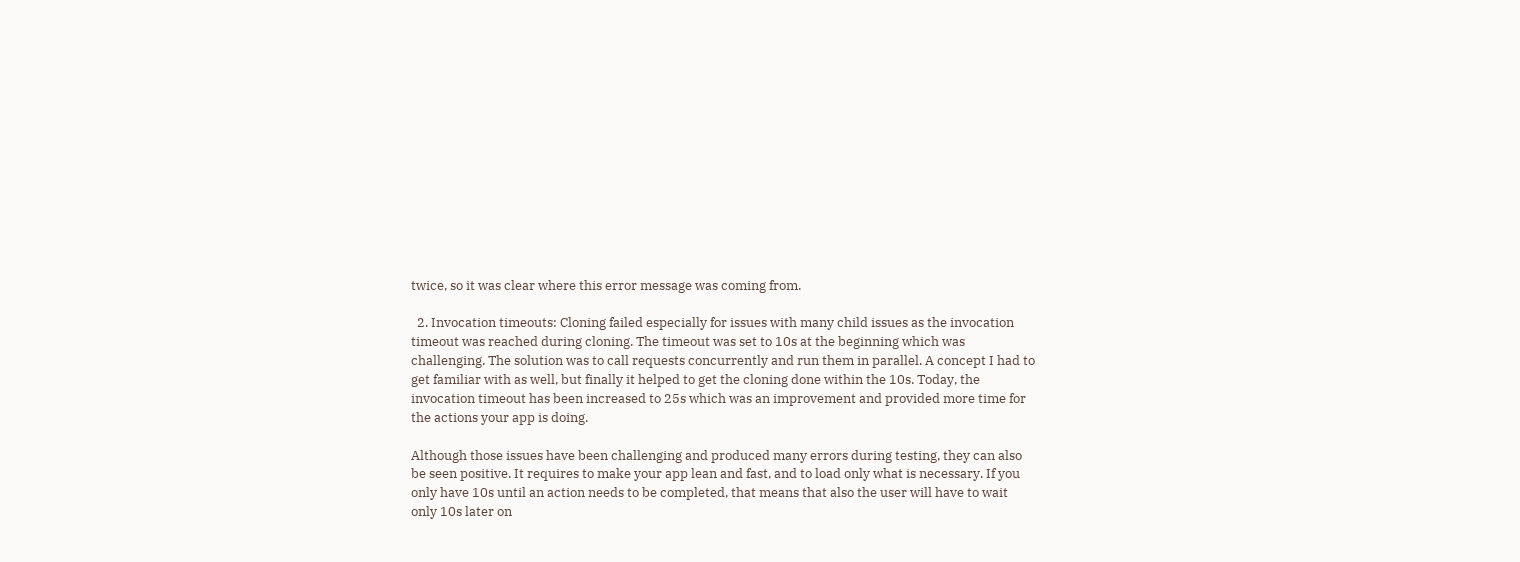twice, so it was clear where this error message was coming from.

  2. Invocation timeouts: Cloning failed especially for issues with many child issues as the invocation timeout was reached during cloning. The timeout was set to 10s at the beginning which was challenging. The solution was to call requests concurrently and run them in parallel. A concept I had to get familiar with as well, but finally it helped to get the cloning done within the 10s. Today, the invocation timeout has been increased to 25s which was an improvement and provided more time for the actions your app is doing.

Although those issues have been challenging and produced many errors during testing, they can also be seen positive. It requires to make your app lean and fast, and to load only what is necessary. If you only have 10s until an action needs to be completed, that means that also the user will have to wait only 10s later on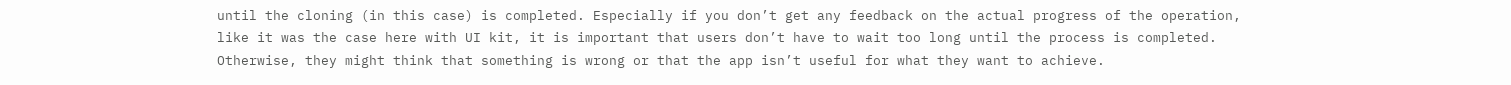until the cloning (in this case) is completed. Especially if you don’t get any feedback on the actual progress of the operation, like it was the case here with UI kit, it is important that users don’t have to wait too long until the process is completed. Otherwise, they might think that something is wrong or that the app isn’t useful for what they want to achieve.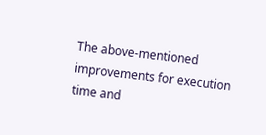The above-mentioned improvements for execution time and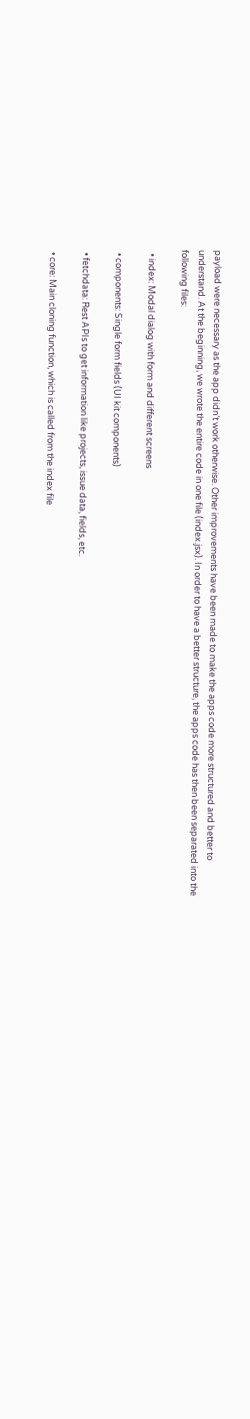payload were necessary as the app didn’t work otherwise. Other improvements have been made to make the apps code more structured and better to understand. At the beginning, we wrote the entire code in one file (index.jsx). In order to have a better structure, the apps code has then been separated into the following files:

  • index: Modal dialog with form and different screens

  • components: Single form fields (UI kit components)

  • fetchdata: Rest APIs to get information like projects, issue data, fields, etc.

  • core: Main cloning function, which is called from the index file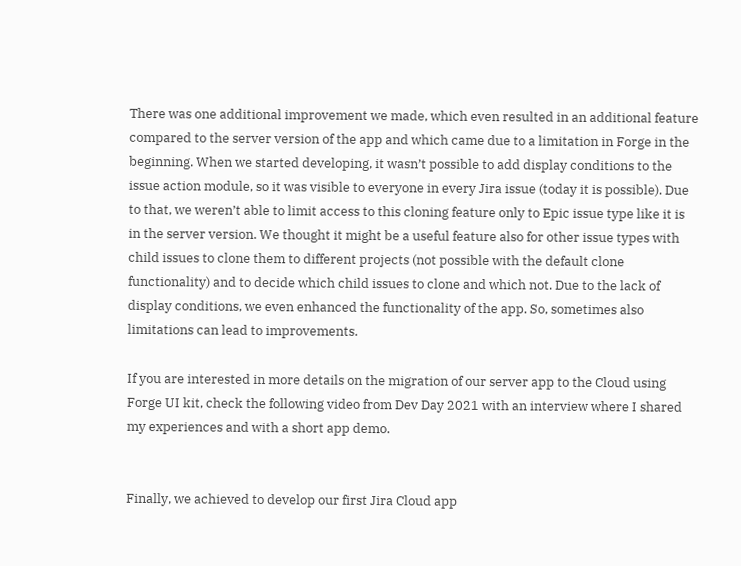There was one additional improvement we made, which even resulted in an additional feature compared to the server version of the app and which came due to a limitation in Forge in the beginning. When we started developing, it wasn’t possible to add display conditions to the issue action module, so it was visible to everyone in every Jira issue (today it is possible). Due to that, we weren’t able to limit access to this cloning feature only to Epic issue type like it is in the server version. We thought it might be a useful feature also for other issue types with child issues to clone them to different projects (not possible with the default clone functionality) and to decide which child issues to clone and which not. Due to the lack of display conditions, we even enhanced the functionality of the app. So, sometimes also limitations can lead to improvements.

If you are interested in more details on the migration of our server app to the Cloud using Forge UI kit, check the following video from Dev Day 2021 with an interview where I shared my experiences and with a short app demo.


Finally, we achieved to develop our first Jira Cloud app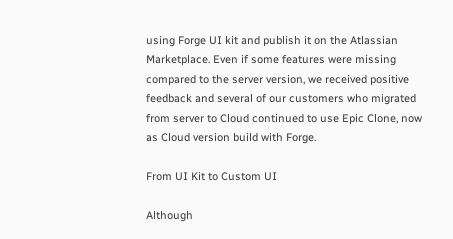using Forge UI kit and publish it on the Atlassian Marketplace. Even if some features were missing compared to the server version, we received positive feedback and several of our customers who migrated from server to Cloud continued to use Epic Clone, now as Cloud version build with Forge.

From UI Kit to Custom UI

Although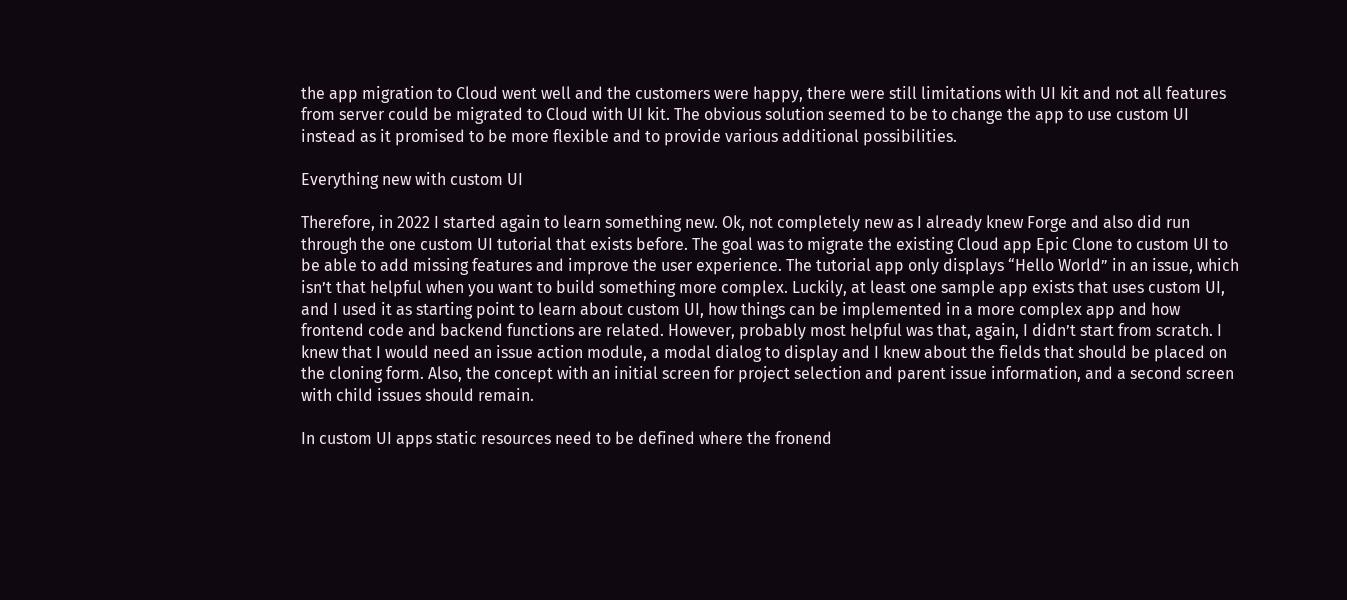the app migration to Cloud went well and the customers were happy, there were still limitations with UI kit and not all features from server could be migrated to Cloud with UI kit. The obvious solution seemed to be to change the app to use custom UI instead as it promised to be more flexible and to provide various additional possibilities.

Everything new with custom UI

Therefore, in 2022 I started again to learn something new. Ok, not completely new as I already knew Forge and also did run through the one custom UI tutorial that exists before. The goal was to migrate the existing Cloud app Epic Clone to custom UI to be able to add missing features and improve the user experience. The tutorial app only displays “Hello World” in an issue, which isn’t that helpful when you want to build something more complex. Luckily, at least one sample app exists that uses custom UI, and I used it as starting point to learn about custom UI, how things can be implemented in a more complex app and how frontend code and backend functions are related. However, probably most helpful was that, again, I didn’t start from scratch. I knew that I would need an issue action module, a modal dialog to display and I knew about the fields that should be placed on the cloning form. Also, the concept with an initial screen for project selection and parent issue information, and a second screen with child issues should remain.

In custom UI apps static resources need to be defined where the fronend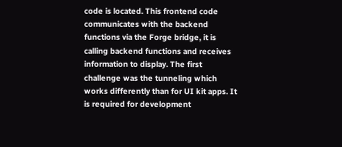code is located. This frontend code communicates with the backend functions via the Forge bridge, it is calling backend functions and receives information to display. The first challenge was the tunneling which works differently than for UI kit apps. It is required for development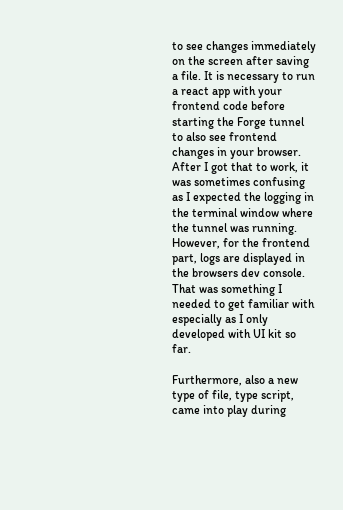to see changes immediately on the screen after saving a file. It is necessary to run a react app with your frontend code before starting the Forge tunnel to also see frontend changes in your browser. After I got that to work, it was sometimes confusing as I expected the logging in the terminal window where the tunnel was running. However, for the frontend part, logs are displayed in the browsers dev console. That was something I needed to get familiar with especially as I only developed with UI kit so far.

Furthermore, also a new type of file, type script, came into play during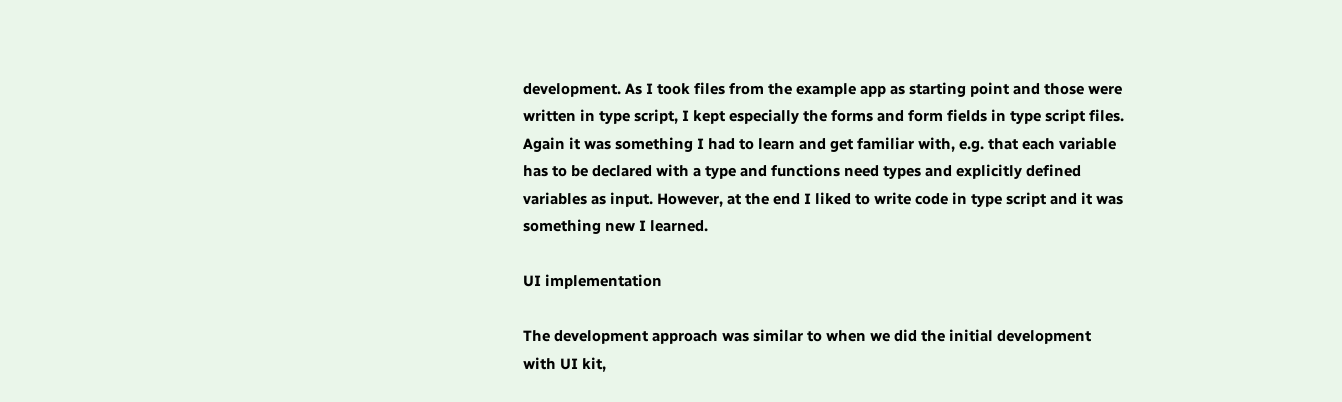development. As I took files from the example app as starting point and those were written in type script, I kept especially the forms and form fields in type script files. Again it was something I had to learn and get familiar with, e.g. that each variable has to be declared with a type and functions need types and explicitly defined variables as input. However, at the end I liked to write code in type script and it was something new I learned.

UI implementation

The development approach was similar to when we did the initial development with UI kit,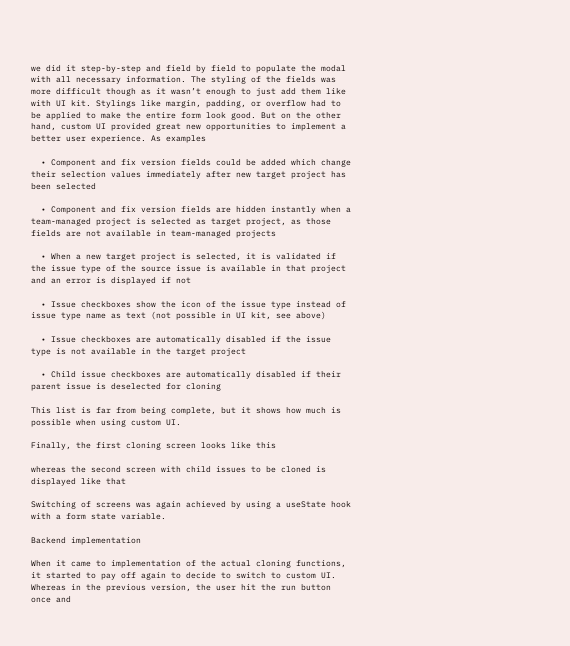we did it step-by-step and field by field to populate the modal with all necessary information. The styling of the fields was more difficult though as it wasn’t enough to just add them like with UI kit. Stylings like margin, padding, or overflow had to be applied to make the entire form look good. But on the other hand, custom UI provided great new opportunities to implement a better user experience. As examples

  • Component and fix version fields could be added which change their selection values immediately after new target project has been selected

  • Component and fix version fields are hidden instantly when a team-managed project is selected as target project, as those fields are not available in team-managed projects

  • When a new target project is selected, it is validated if the issue type of the source issue is available in that project and an error is displayed if not

  • Issue checkboxes show the icon of the issue type instead of issue type name as text (not possible in UI kit, see above)

  • Issue checkboxes are automatically disabled if the issue type is not available in the target project

  • Child issue checkboxes are automatically disabled if their parent issue is deselected for cloning

This list is far from being complete, but it shows how much is possible when using custom UI.

Finally, the first cloning screen looks like this

whereas the second screen with child issues to be cloned is displayed like that

Switching of screens was again achieved by using a useState hook with a form state variable.

Backend implementation

When it came to implementation of the actual cloning functions, it started to pay off again to decide to switch to custom UI. Whereas in the previous version, the user hit the run button once and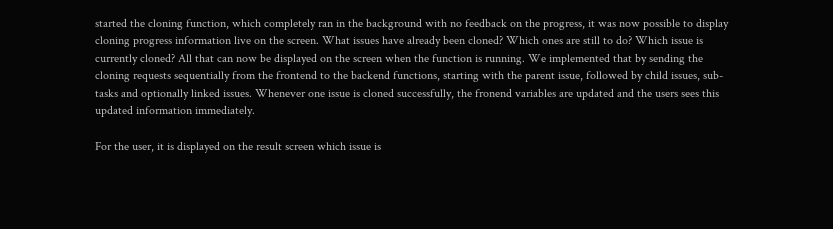started the cloning function, which completely ran in the background with no feedback on the progress, it was now possible to display cloning progress information live on the screen. What issues have already been cloned? Which ones are still to do? Which issue is currently cloned? All that can now be displayed on the screen when the function is running. We implemented that by sending the cloning requests sequentially from the frontend to the backend functions, starting with the parent issue, followed by child issues, sub-tasks and optionally linked issues. Whenever one issue is cloned successfully, the fronend variables are updated and the users sees this updated information immediately.

For the user, it is displayed on the result screen which issue is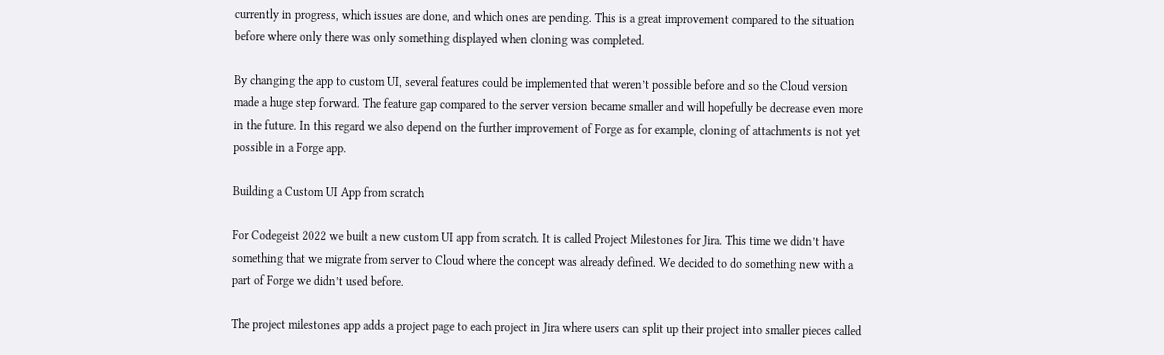currently in progress, which issues are done, and which ones are pending. This is a great improvement compared to the situation before where only there was only something displayed when cloning was completed.

By changing the app to custom UI, several features could be implemented that weren’t possible before and so the Cloud version made a huge step forward. The feature gap compared to the server version became smaller and will hopefully be decrease even more in the future. In this regard we also depend on the further improvement of Forge as for example, cloning of attachments is not yet possible in a Forge app.

Building a Custom UI App from scratch

For Codegeist 2022 we built a new custom UI app from scratch. It is called Project Milestones for Jira. This time we didn’t have something that we migrate from server to Cloud where the concept was already defined. We decided to do something new with a part of Forge we didn’t used before.

The project milestones app adds a project page to each project in Jira where users can split up their project into smaller pieces called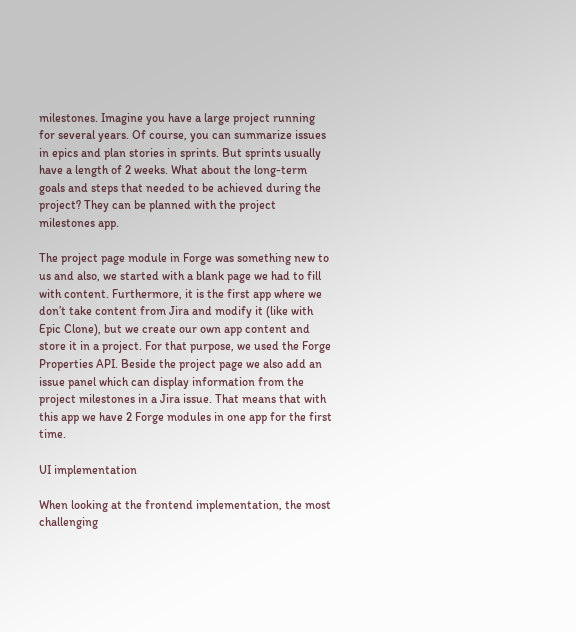milestones. Imagine you have a large project running for several years. Of course, you can summarize issues in epics and plan stories in sprints. But sprints usually have a length of 2 weeks. What about the long-term goals and steps that needed to be achieved during the project? They can be planned with the project milestones app.

The project page module in Forge was something new to us and also, we started with a blank page we had to fill with content. Furthermore, it is the first app where we don’t take content from Jira and modify it (like with Epic Clone), but we create our own app content and store it in a project. For that purpose, we used the Forge Properties API. Beside the project page we also add an issue panel which can display information from the project milestones in a Jira issue. That means that with this app we have 2 Forge modules in one app for the first time.

UI implementation

When looking at the frontend implementation, the most challenging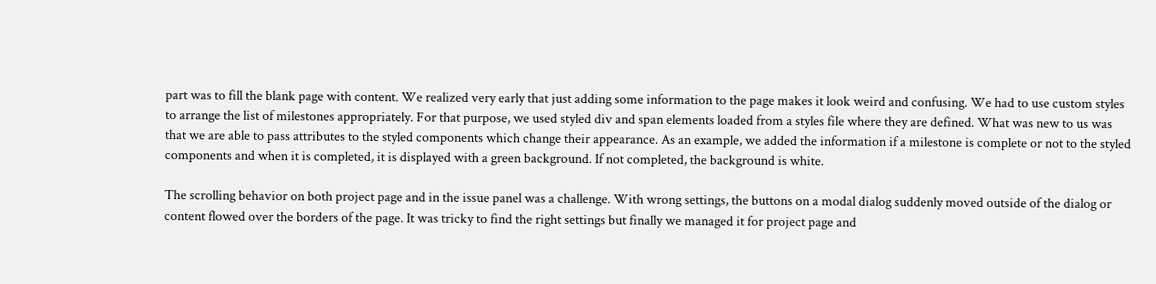part was to fill the blank page with content. We realized very early that just adding some information to the page makes it look weird and confusing. We had to use custom styles to arrange the list of milestones appropriately. For that purpose, we used styled div and span elements loaded from a styles file where they are defined. What was new to us was that we are able to pass attributes to the styled components which change their appearance. As an example, we added the information if a milestone is complete or not to the styled components and when it is completed, it is displayed with a green background. If not completed, the background is white.

The scrolling behavior on both project page and in the issue panel was a challenge. With wrong settings, the buttons on a modal dialog suddenly moved outside of the dialog or content flowed over the borders of the page. It was tricky to find the right settings but finally we managed it for project page and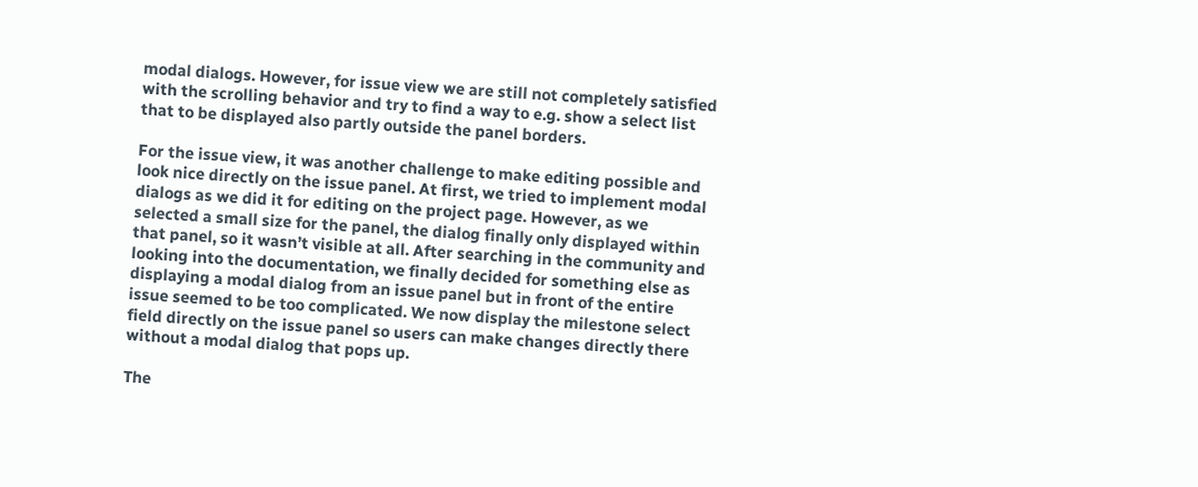modal dialogs. However, for issue view we are still not completely satisfied with the scrolling behavior and try to find a way to e.g. show a select list that to be displayed also partly outside the panel borders.

For the issue view, it was another challenge to make editing possible and look nice directly on the issue panel. At first, we tried to implement modal dialogs as we did it for editing on the project page. However, as we selected a small size for the panel, the dialog finally only displayed within that panel, so it wasn’t visible at all. After searching in the community and looking into the documentation, we finally decided for something else as displaying a modal dialog from an issue panel but in front of the entire issue seemed to be too complicated. We now display the milestone select field directly on the issue panel so users can make changes directly there without a modal dialog that pops up.

The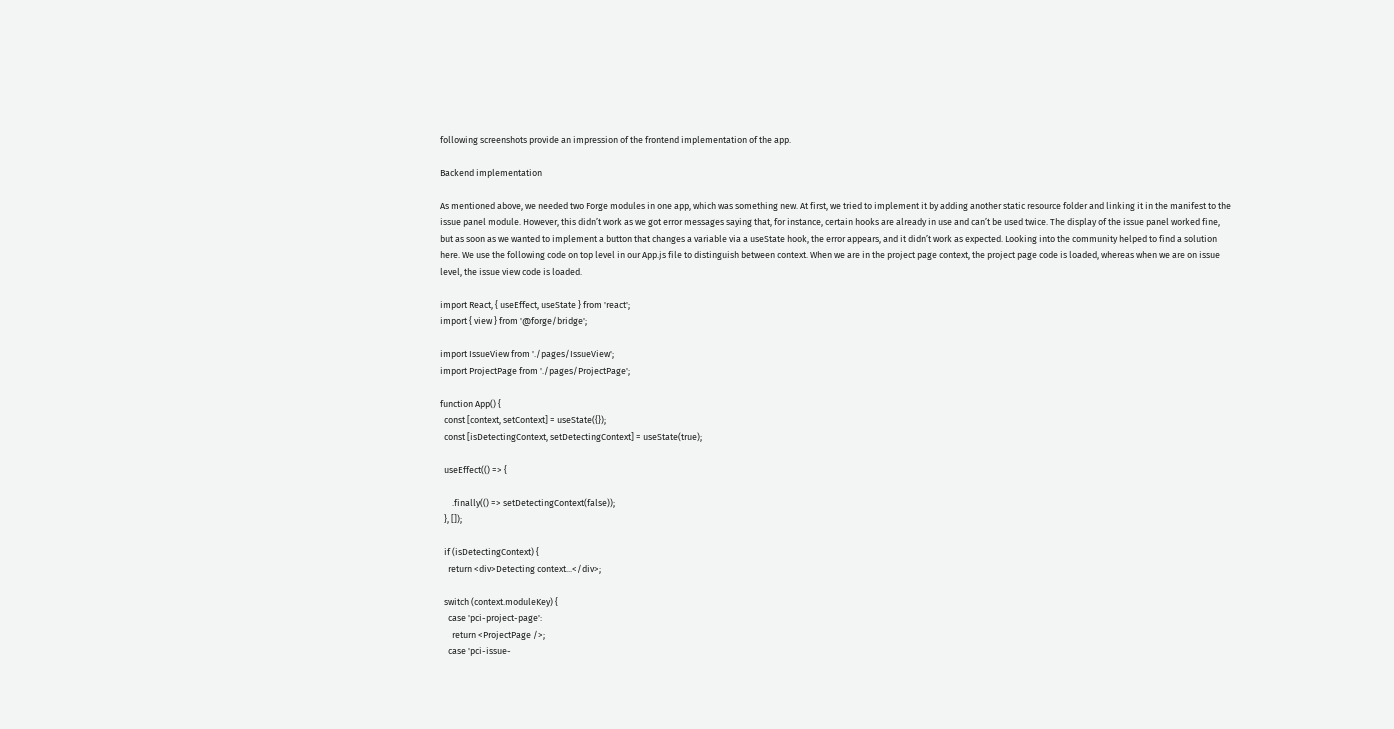following screenshots provide an impression of the frontend implementation of the app.

Backend implementation

As mentioned above, we needed two Forge modules in one app, which was something new. At first, we tried to implement it by adding another static resource folder and linking it in the manifest to the issue panel module. However, this didn’t work as we got error messages saying that, for instance, certain hooks are already in use and can’t be used twice. The display of the issue panel worked fine, but as soon as we wanted to implement a button that changes a variable via a useState hook, the error appears, and it didn’t work as expected. Looking into the community helped to find a solution here. We use the following code on top level in our App.js file to distinguish between context. When we are in the project page context, the project page code is loaded, whereas when we are on issue level, the issue view code is loaded.

import React, { useEffect, useState } from 'react';
import { view } from '@forge/bridge';

import IssueView from './pages/IssueView';
import ProjectPage from './pages/ProjectPage';

function App() {
  const [context, setContext] = useState({});
  const [isDetectingContext, setDetectingContext] = useState(true);

  useEffect(() => {

      .finally(() => setDetectingContext(false));
  }, []);

  if (isDetectingContext) {
    return <div>Detecting context...</div>;

  switch (context.moduleKey) {
    case 'pci-project-page':
      return <ProjectPage />;
    case 'pci-issue-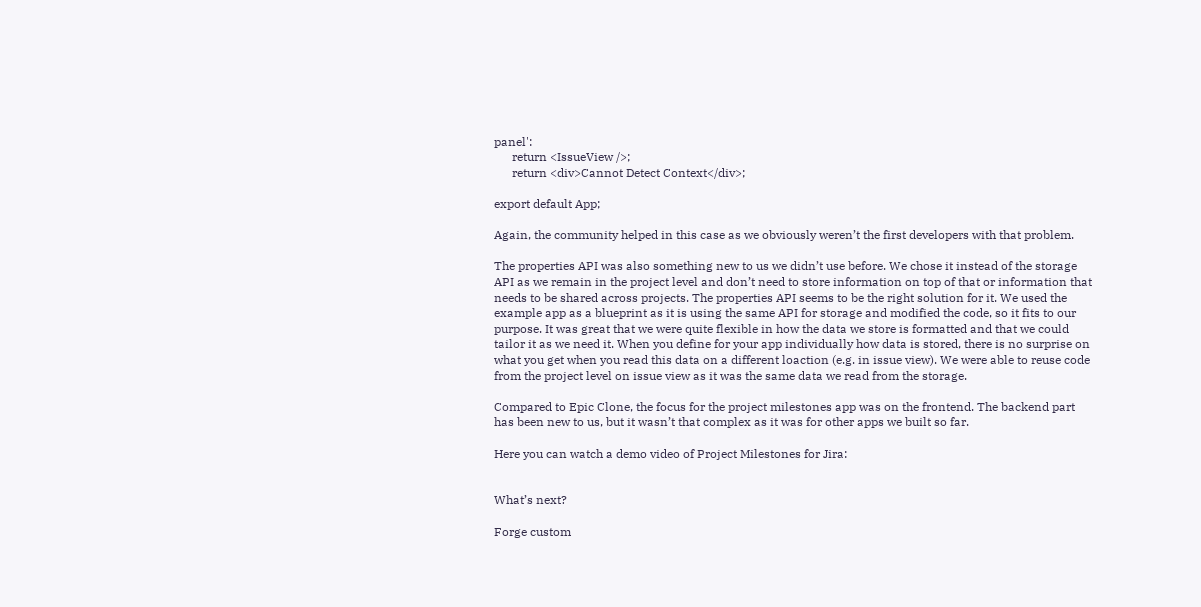panel':
      return <IssueView />;
      return <div>Cannot Detect Context</div>;

export default App;

Again, the community helped in this case as we obviously weren’t the first developers with that problem.

The properties API was also something new to us we didn’t use before. We chose it instead of the storage API as we remain in the project level and don’t need to store information on top of that or information that needs to be shared across projects. The properties API seems to be the right solution for it. We used the example app as a blueprint as it is using the same API for storage and modified the code, so it fits to our purpose. It was great that we were quite flexible in how the data we store is formatted and that we could tailor it as we need it. When you define for your app individually how data is stored, there is no surprise on what you get when you read this data on a different loaction (e.g. in issue view). We were able to reuse code from the project level on issue view as it was the same data we read from the storage.

Compared to Epic Clone, the focus for the project milestones app was on the frontend. The backend part has been new to us, but it wasn’t that complex as it was for other apps we built so far.

Here you can watch a demo video of Project Milestones for Jira:


What’s next?

Forge custom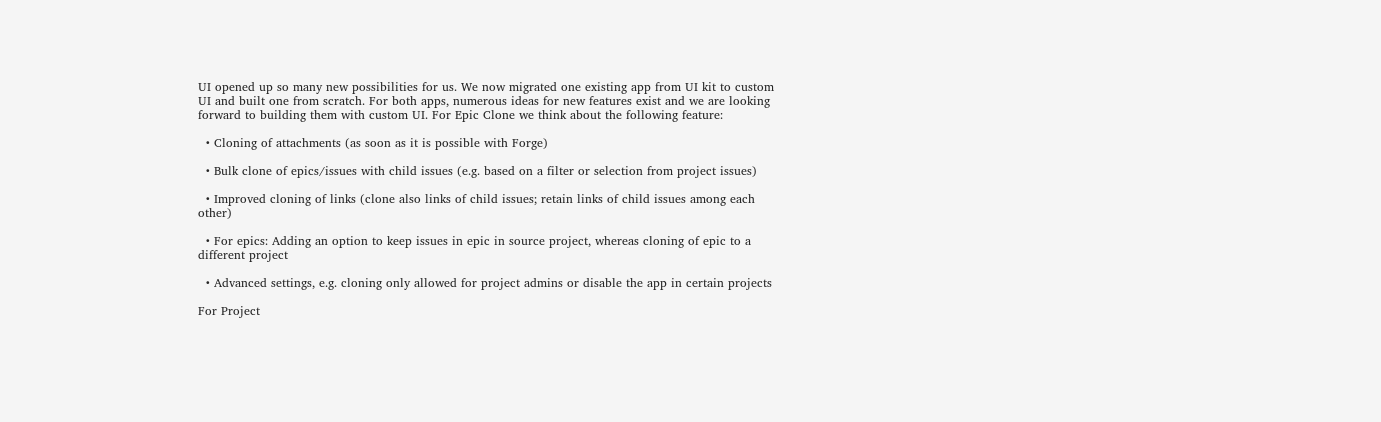UI opened up so many new possibilities for us. We now migrated one existing app from UI kit to custom UI and built one from scratch. For both apps, numerous ideas for new features exist and we are looking forward to building them with custom UI. For Epic Clone we think about the following feature:

  • Cloning of attachments (as soon as it is possible with Forge)

  • Bulk clone of epics/issues with child issues (e.g. based on a filter or selection from project issues)

  • Improved cloning of links (clone also links of child issues; retain links of child issues among each other)

  • For epics: Adding an option to keep issues in epic in source project, whereas cloning of epic to a different project

  • Advanced settings, e.g. cloning only allowed for project admins or disable the app in certain projects

For Project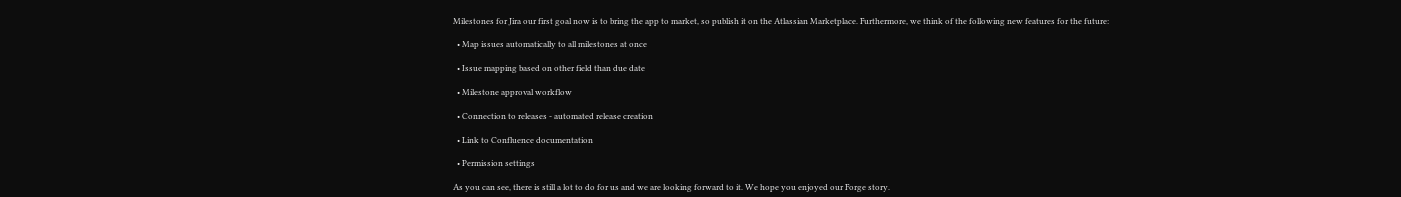Milestones for Jira our first goal now is to bring the app to market, so publish it on the Atlassian Marketplace. Furthermore, we think of the following new features for the future:

  • Map issues automatically to all milestones at once

  • Issue mapping based on other field than due date

  • Milestone approval workflow

  • Connection to releases - automated release creation

  • Link to Confluence documentation

  • Permission settings

As you can see, there is still a lot to do for us and we are looking forward to it. We hope you enjoyed our Forge story.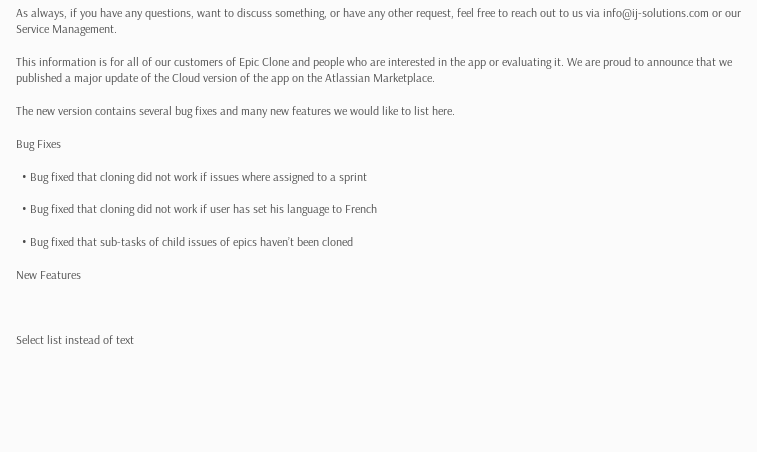As always, if you have any questions, want to discuss something, or have any other request, feel free to reach out to us via info@ij-solutions.com or our Service Management.

This information is for all of our customers of Epic Clone and people who are interested in the app or evaluating it. We are proud to announce that we published a major update of the Cloud version of the app on the Atlassian Marketplace.

The new version contains several bug fixes and many new features we would like to list here.

Bug Fixes

  • Bug fixed that cloning did not work if issues where assigned to a sprint

  • Bug fixed that cloning did not work if user has set his language to French

  • Bug fixed that sub-tasks of child issues of epics haven’t been cloned

New Features



Select list instead of text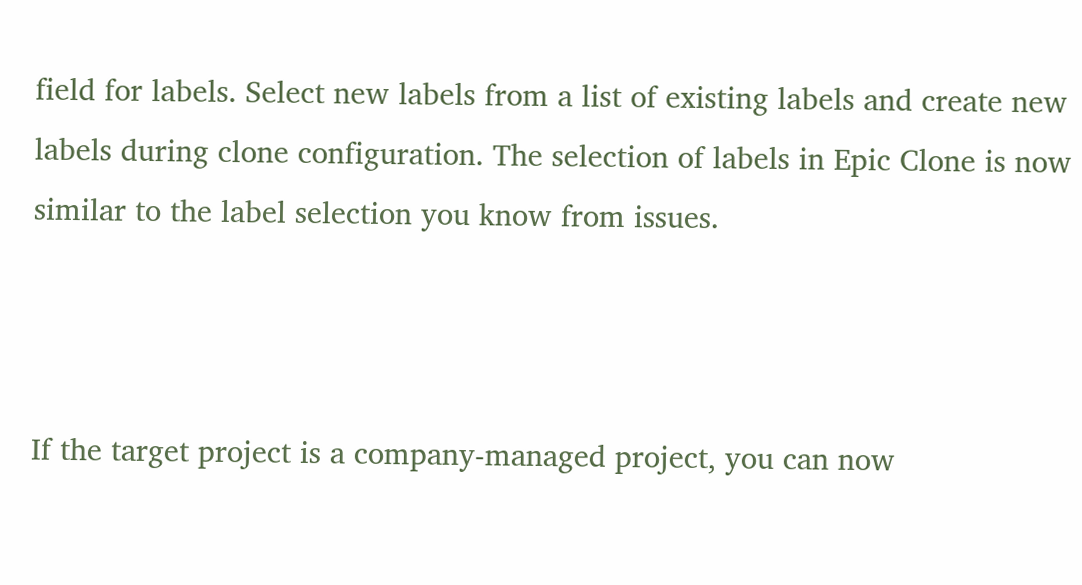field for labels. Select new labels from a list of existing labels and create new labels during clone configuration. The selection of labels in Epic Clone is now similar to the label selection you know from issues.



If the target project is a company-managed project, you can now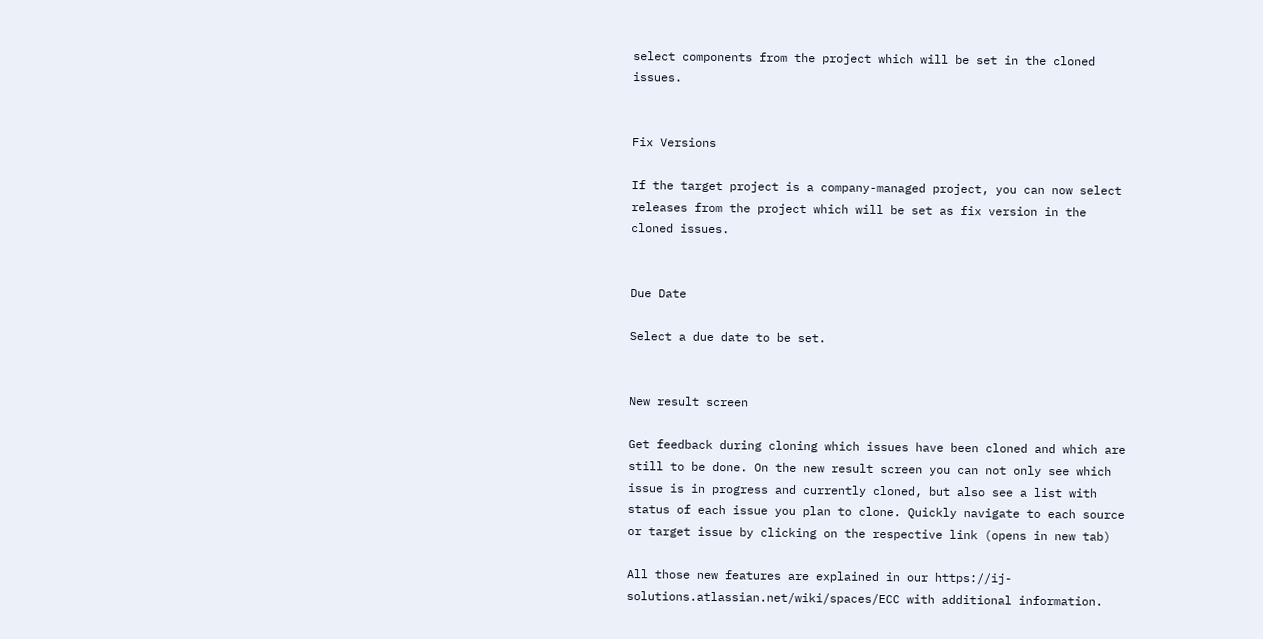select components from the project which will be set in the cloned issues.


Fix Versions

If the target project is a company-managed project, you can now select releases from the project which will be set as fix version in the cloned issues.


Due Date

Select a due date to be set.


New result screen

Get feedback during cloning which issues have been cloned and which are still to be done. On the new result screen you can not only see which issue is in progress and currently cloned, but also see a list with status of each issue you plan to clone. Quickly navigate to each source or target issue by clicking on the respective link (opens in new tab)

All those new features are explained in our https://ij-solutions.atlassian.net/wiki/spaces/ECC with additional information.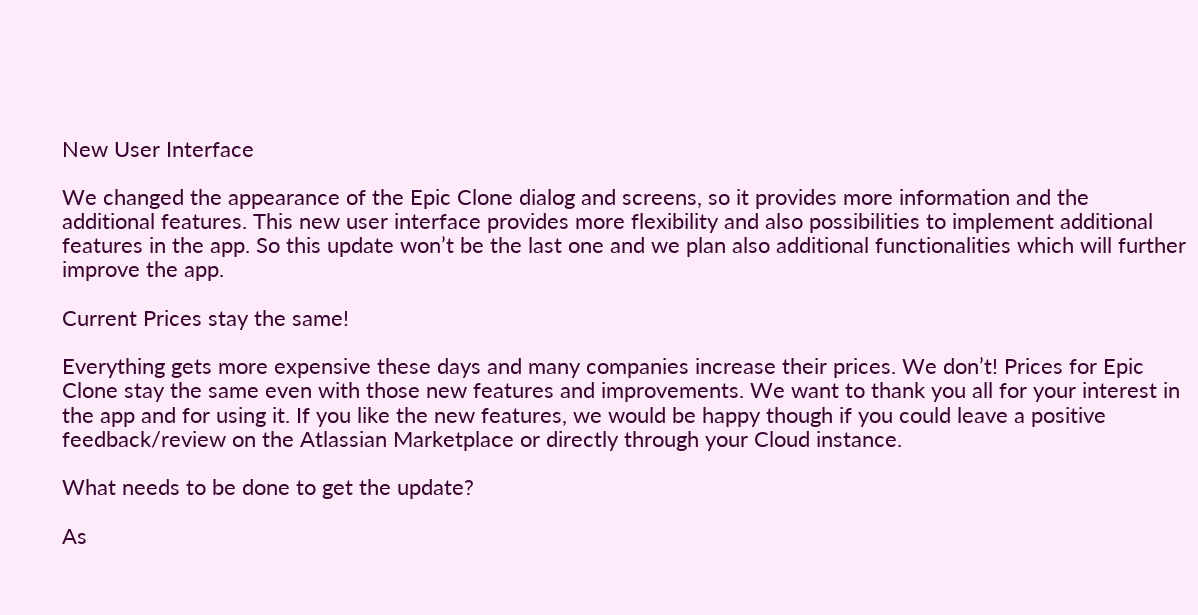New User Interface

We changed the appearance of the Epic Clone dialog and screens, so it provides more information and the additional features. This new user interface provides more flexibility and also possibilities to implement additional features in the app. So this update won’t be the last one and we plan also additional functionalities which will further improve the app.

Current Prices stay the same!

Everything gets more expensive these days and many companies increase their prices. We don’t! Prices for Epic Clone stay the same even with those new features and improvements. We want to thank you all for your interest in the app and for using it. If you like the new features, we would be happy though if you could leave a positive feedback/review on the Atlassian Marketplace or directly through your Cloud instance.

What needs to be done to get the update?

As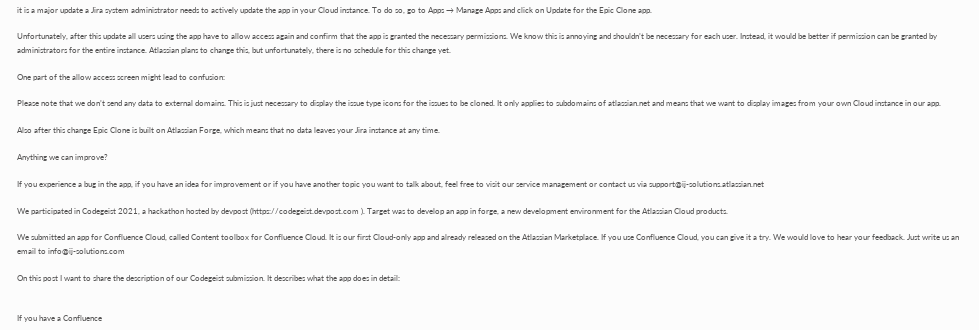it is a major update a Jira system administrator needs to actively update the app in your Cloud instance. To do so, go to Apps → Manage Apps and click on Update for the Epic Clone app.

Unfortunately, after this update all users using the app have to allow access again and confirm that the app is granted the necessary permissions. We know this is annoying and shouldn’t be necessary for each user. Instead, it would be better if permission can be granted by administrators for the entire instance. Atlassian plans to change this, but unfortunately, there is no schedule for this change yet.

One part of the allow access screen might lead to confusion:

Please note that we don’t send any data to external domains. This is just necessary to display the issue type icons for the issues to be cloned. It only applies to subdomains of atlassian.net and means that we want to display images from your own Cloud instance in our app.

Also after this change Epic Clone is built on Atlassian Forge, which means that no data leaves your Jira instance at any time.

Anything we can improve?

If you experience a bug in the app, if you have an idea for improvement or if you have another topic you want to talk about, feel free to visit our service management or contact us via support@ij-solutions.atlassian.net

We participated in Codegeist 2021, a hackathon hosted by devpost (https://codegeist.devpost.com ). Target was to develop an app in forge, a new development environment for the Atlassian Cloud products.

We submitted an app for Confluence Cloud, called Content toolbox for Confluence Cloud. It is our first Cloud-only app and already released on the Atlassian Marketplace. If you use Confluence Cloud, you can give it a try. We would love to hear your feedback. Just write us an email to info@ij-solutions.com

On this post I want to share the description of our Codegeist submission. It describes what the app does in detail:


If you have a Confluence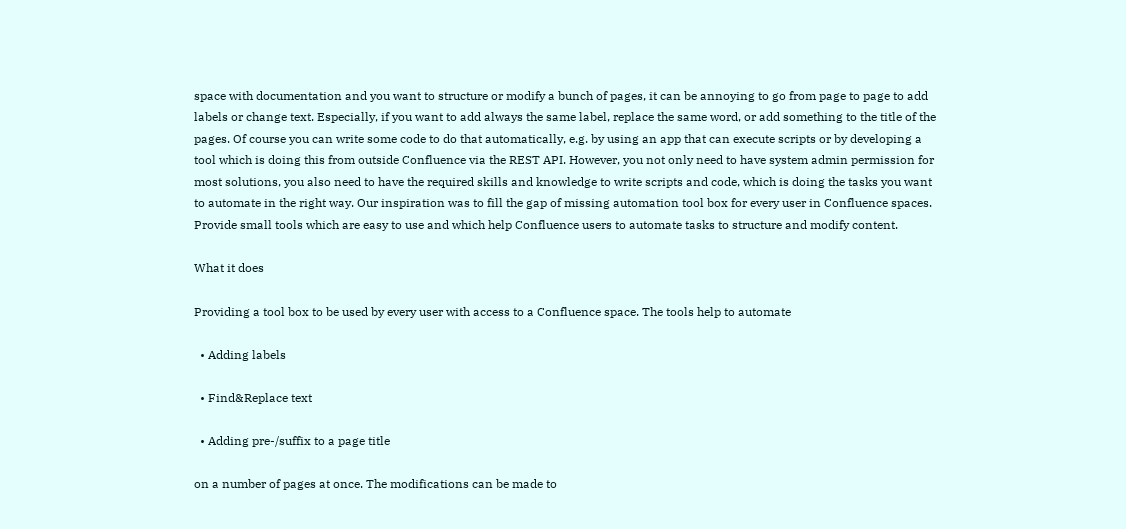space with documentation and you want to structure or modify a bunch of pages, it can be annoying to go from page to page to add labels or change text. Especially, if you want to add always the same label, replace the same word, or add something to the title of the pages. Of course you can write some code to do that automatically, e.g. by using an app that can execute scripts or by developing a tool which is doing this from outside Confluence via the REST API. However, you not only need to have system admin permission for most solutions, you also need to have the required skills and knowledge to write scripts and code, which is doing the tasks you want to automate in the right way. Our inspiration was to fill the gap of missing automation tool box for every user in Confluence spaces. Provide small tools which are easy to use and which help Confluence users to automate tasks to structure and modify content.

What it does

Providing a tool box to be used by every user with access to a Confluence space. The tools help to automate

  • Adding labels

  • Find&Replace text

  • Adding pre-/suffix to a page title

on a number of pages at once. The modifications can be made to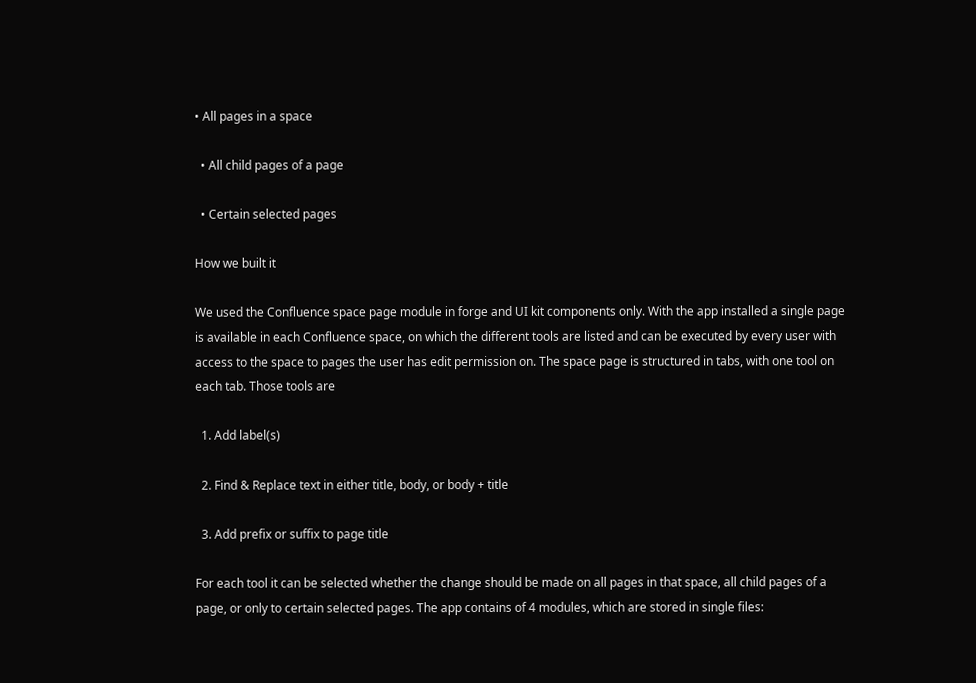• All pages in a space

  • All child pages of a page

  • Certain selected pages

How we built it

We used the Confluence space page module in forge and UI kit components only. With the app installed a single page is available in each Confluence space, on which the different tools are listed and can be executed by every user with access to the space to pages the user has edit permission on. The space page is structured in tabs, with one tool on each tab. Those tools are

  1. Add label(s)

  2. Find & Replace text in either title, body, or body + title

  3. Add prefix or suffix to page title

For each tool it can be selected whether the change should be made on all pages in that space, all child pages of a page, or only to certain selected pages. The app contains of 4 modules, which are stored in single files: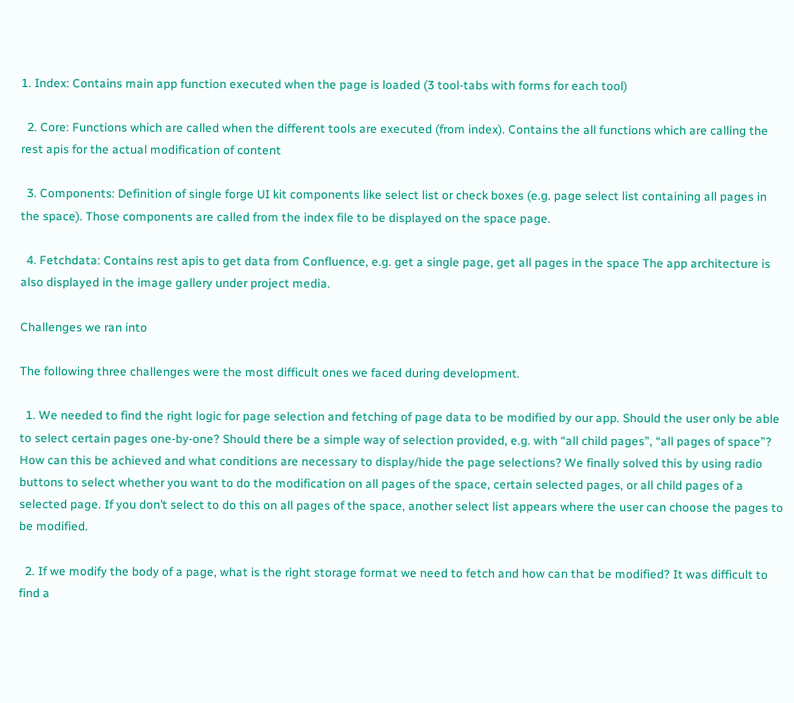1. Index: Contains main app function executed when the page is loaded (3 tool-tabs with forms for each tool)

  2. Core: Functions which are called when the different tools are executed (from index). Contains the all functions which are calling the rest apis for the actual modification of content

  3. Components: Definition of single forge UI kit components like select list or check boxes (e.g. page select list containing all pages in the space). Those components are called from the index file to be displayed on the space page.

  4. Fetchdata: Contains rest apis to get data from Confluence, e.g. get a single page, get all pages in the space The app architecture is also displayed in the image gallery under project media.

Challenges we ran into

The following three challenges were the most difficult ones we faced during development.

  1. We needed to find the right logic for page selection and fetching of page data to be modified by our app. Should the user only be able to select certain pages one-by-one? Should there be a simple way of selection provided, e.g. with “all child pages”, “all pages of space”? How can this be achieved and what conditions are necessary to display/hide the page selections? We finally solved this by using radio buttons to select whether you want to do the modification on all pages of the space, certain selected pages, or all child pages of a selected page. If you don’t select to do this on all pages of the space, another select list appears where the user can choose the pages to be modified.

  2. If we modify the body of a page, what is the right storage format we need to fetch and how can that be modified? It was difficult to find a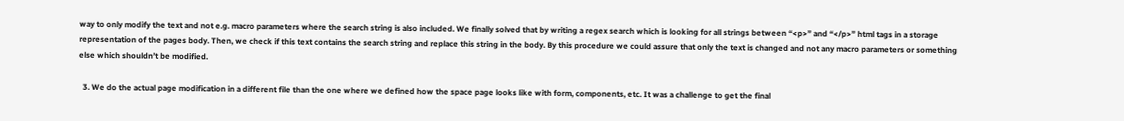way to only modify the text and not e.g. macro parameters where the search string is also included. We finally solved that by writing a regex search which is looking for all strings between “<p>” and “</p>” html tags in a storage representation of the pages body. Then, we check if this text contains the search string and replace this string in the body. By this procedure we could assure that only the text is changed and not any macro parameters or something else which shouldn’t be modified.

  3. We do the actual page modification in a different file than the one where we defined how the space page looks like with form, components, etc. It was a challenge to get the final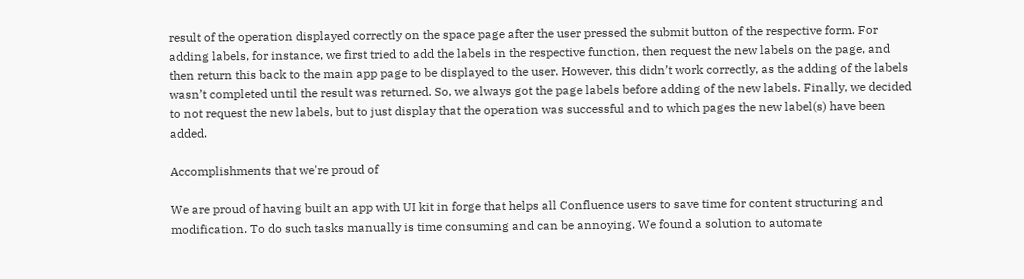result of the operation displayed correctly on the space page after the user pressed the submit button of the respective form. For adding labels, for instance, we first tried to add the labels in the respective function, then request the new labels on the page, and then return this back to the main app page to be displayed to the user. However, this didn’t work correctly, as the adding of the labels wasn’t completed until the result was returned. So, we always got the page labels before adding of the new labels. Finally, we decided to not request the new labels, but to just display that the operation was successful and to which pages the new label(s) have been added.

Accomplishments that we're proud of

We are proud of having built an app with UI kit in forge that helps all Confluence users to save time for content structuring and modification. To do such tasks manually is time consuming and can be annoying. We found a solution to automate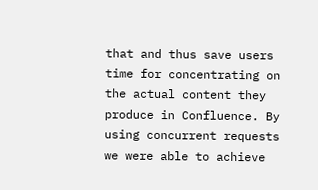that and thus save users time for concentrating on the actual content they produce in Confluence. By using concurrent requests we were able to achieve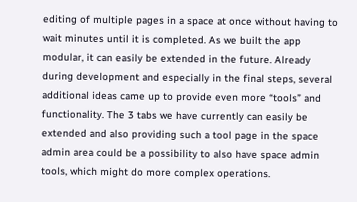editing of multiple pages in a space at once without having to wait minutes until it is completed. As we built the app modular, it can easily be extended in the future. Already during development and especially in the final steps, several additional ideas came up to provide even more “tools” and functionality. The 3 tabs we have currently can easily be extended and also providing such a tool page in the space admin area could be a possibility to also have space admin tools, which might do more complex operations.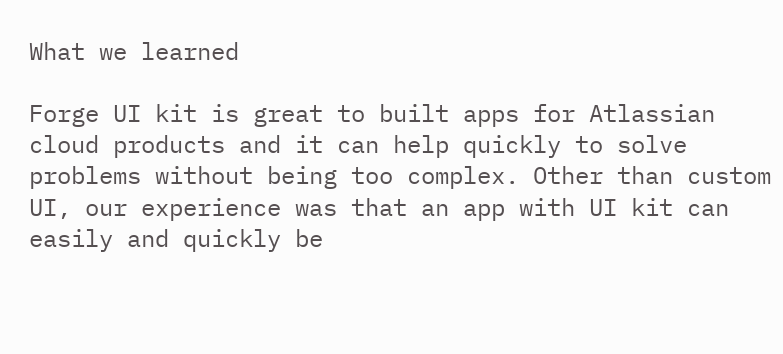What we learned

Forge UI kit is great to built apps for Atlassian cloud products and it can help quickly to solve problems without being too complex. Other than custom UI, our experience was that an app with UI kit can easily and quickly be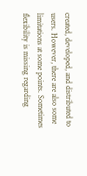created, developed, and distributed to users. However, there are also some limitations at some points. Sometimes flexibility is missing regarding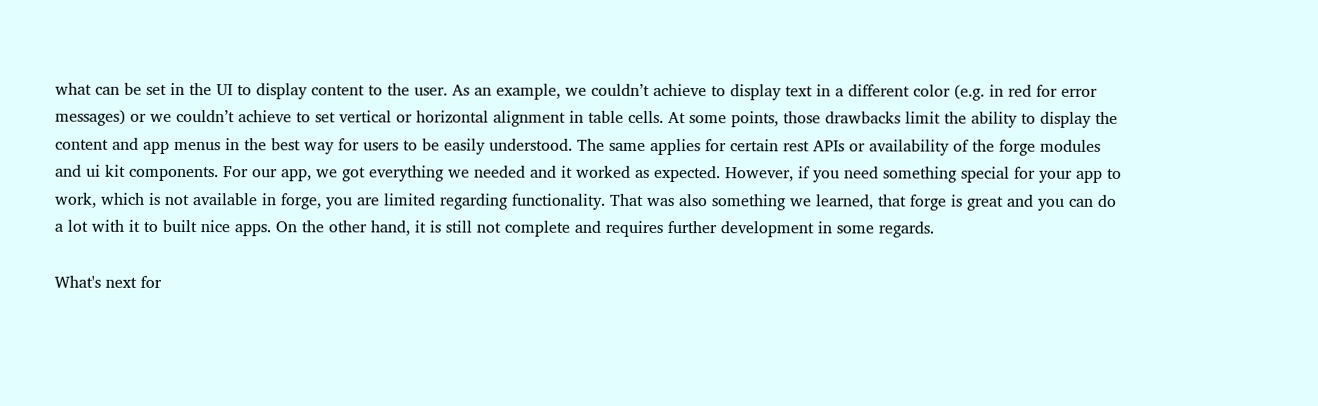what can be set in the UI to display content to the user. As an example, we couldn’t achieve to display text in a different color (e.g. in red for error messages) or we couldn’t achieve to set vertical or horizontal alignment in table cells. At some points, those drawbacks limit the ability to display the content and app menus in the best way for users to be easily understood. The same applies for certain rest APIs or availability of the forge modules and ui kit components. For our app, we got everything we needed and it worked as expected. However, if you need something special for your app to work, which is not available in forge, you are limited regarding functionality. That was also something we learned, that forge is great and you can do a lot with it to built nice apps. On the other hand, it is still not complete and requires further development in some regards.

What's next for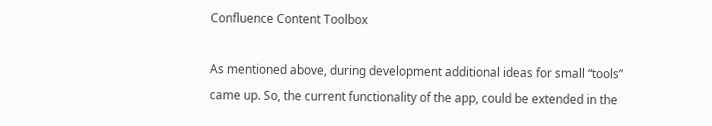Confluence Content Toolbox

As mentioned above, during development additional ideas for small “tools” came up. So, the current functionality of the app, could be extended in the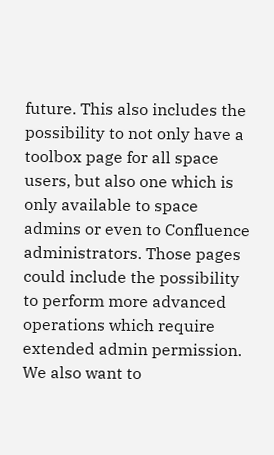future. This also includes the possibility to not only have a toolbox page for all space users, but also one which is only available to space admins or even to Confluence administrators. Those pages could include the possibility to perform more advanced operations which require extended admin permission. We also want to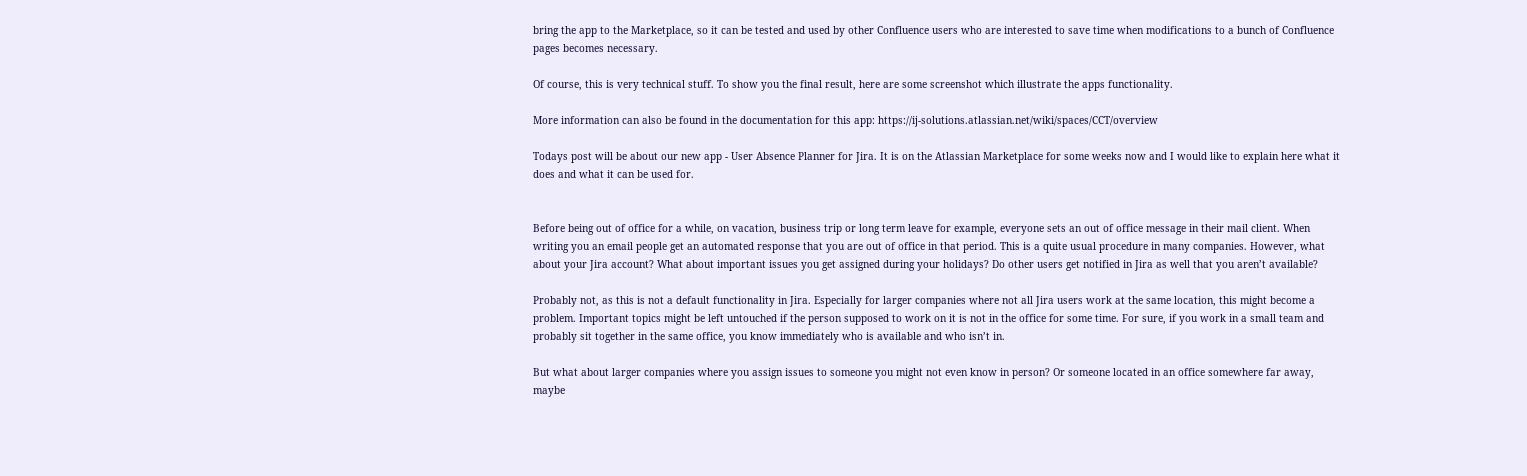bring the app to the Marketplace, so it can be tested and used by other Confluence users who are interested to save time when modifications to a bunch of Confluence pages becomes necessary.

Of course, this is very technical stuff. To show you the final result, here are some screenshot which illustrate the apps functionality.

More information can also be found in the documentation for this app: https://ij-solutions.atlassian.net/wiki/spaces/CCT/overview

Todays post will be about our new app - User Absence Planner for Jira. It is on the Atlassian Marketplace for some weeks now and I would like to explain here what it does and what it can be used for.


Before being out of office for a while, on vacation, business trip or long term leave for example, everyone sets an out of office message in their mail client. When writing you an email people get an automated response that you are out of office in that period. This is a quite usual procedure in many companies. However, what about your Jira account? What about important issues you get assigned during your holidays? Do other users get notified in Jira as well that you aren’t available?

Probably not, as this is not a default functionality in Jira. Especially for larger companies where not all Jira users work at the same location, this might become a problem. Important topics might be left untouched if the person supposed to work on it is not in the office for some time. For sure, if you work in a small team and probably sit together in the same office, you know immediately who is available and who isn’t in.

But what about larger companies where you assign issues to someone you might not even know in person? Or someone located in an office somewhere far away, maybe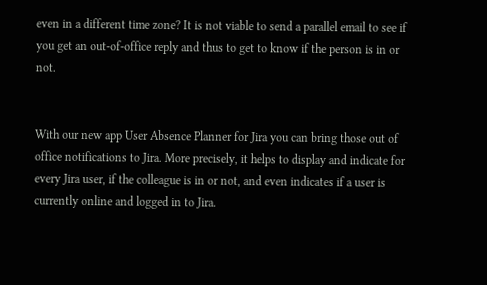even in a different time zone? It is not viable to send a parallel email to see if you get an out-of-office reply and thus to get to know if the person is in or not.


With our new app User Absence Planner for Jira you can bring those out of office notifications to Jira. More precisely, it helps to display and indicate for every Jira user, if the colleague is in or not, and even indicates if a user is currently online and logged in to Jira.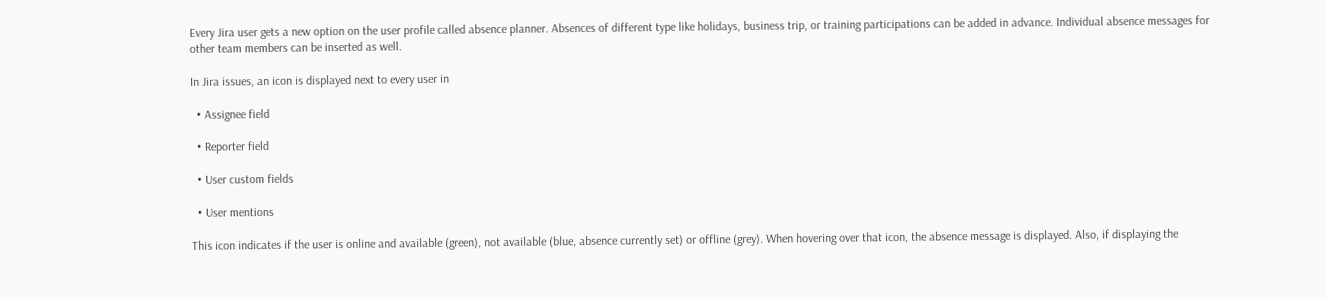Every Jira user gets a new option on the user profile called absence planner. Absences of different type like holidays, business trip, or training participations can be added in advance. Individual absence messages for other team members can be inserted as well.

In Jira issues, an icon is displayed next to every user in

  • Assignee field

  • Reporter field

  • User custom fields

  • User mentions

This icon indicates if the user is online and available (green), not available (blue, absence currently set) or offline (grey). When hovering over that icon, the absence message is displayed. Also, if displaying the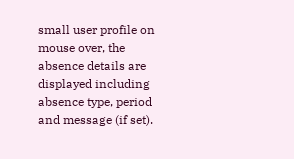small user profile on mouse over, the absence details are displayed including absence type, period and message (if set).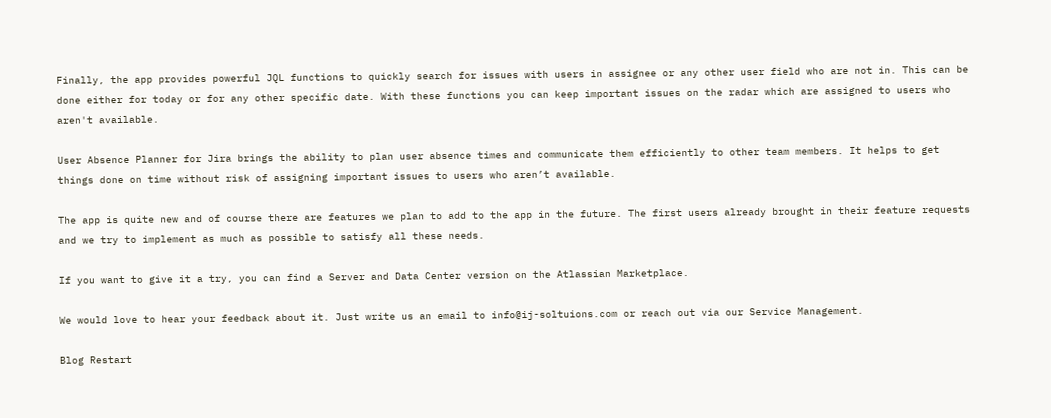Finally, the app provides powerful JQL functions to quickly search for issues with users in assignee or any other user field who are not in. This can be done either for today or for any other specific date. With these functions you can keep important issues on the radar which are assigned to users who aren't available.

User Absence Planner for Jira brings the ability to plan user absence times and communicate them efficiently to other team members. It helps to get things done on time without risk of assigning important issues to users who aren’t available.

The app is quite new and of course there are features we plan to add to the app in the future. The first users already brought in their feature requests and we try to implement as much as possible to satisfy all these needs.

If you want to give it a try, you can find a Server and Data Center version on the Atlassian Marketplace.

We would love to hear your feedback about it. Just write us an email to info@ij-soltuions.com or reach out via our Service Management.

Blog Restart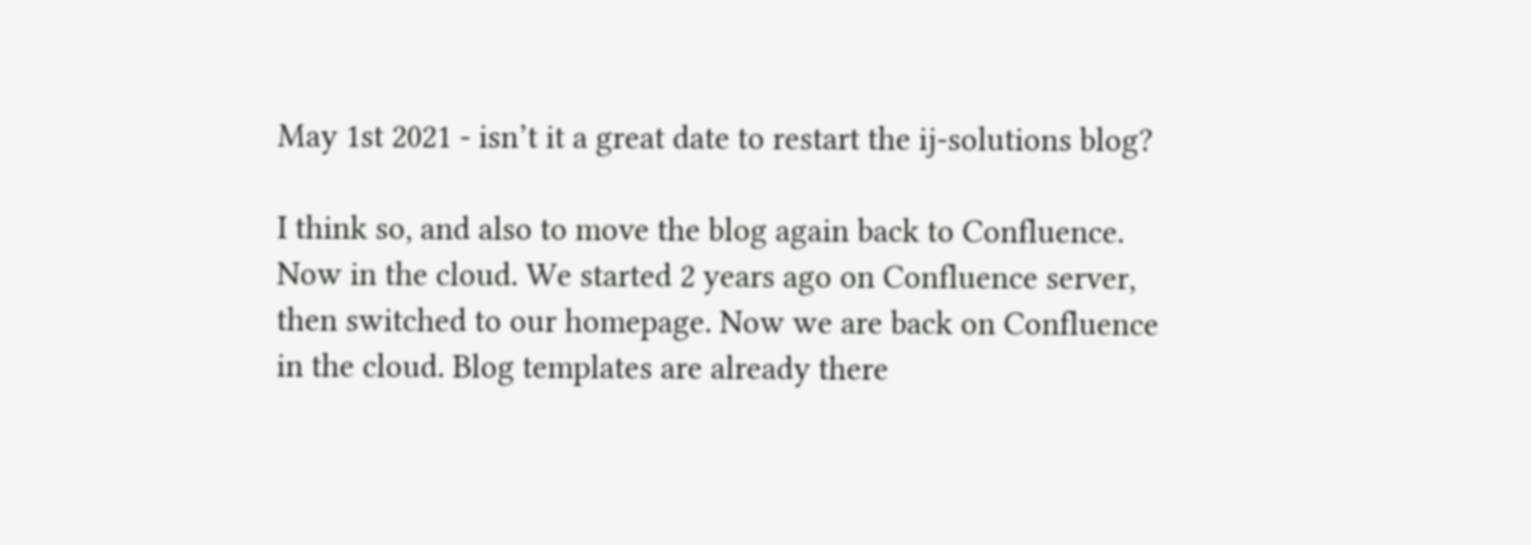May 1st 2021 - isn’t it a great date to restart the ij-solutions blog?

I think so, and also to move the blog again back to Confluence. Now in the cloud. We started 2 years ago on Confluence server, then switched to our homepage. Now we are back on Confluence in the cloud. Blog templates are already there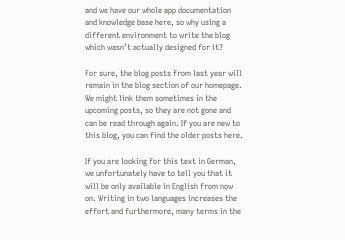and we have our whole app documentation and knowledge base here, so why using a different environment to write the blog which wasn’t actually designed for it?

For sure, the blog posts from last year will remain in the blog section of our homepage. We might link them sometimes in the upcoming posts, so they are not gone and can be read through again. If you are new to this blog, you can find the older posts here.

If you are looking for this text in German, we unfortunately have to tell you that it will be only available in English from now on. Writing in two languages increases the effort and furthermore, many terms in the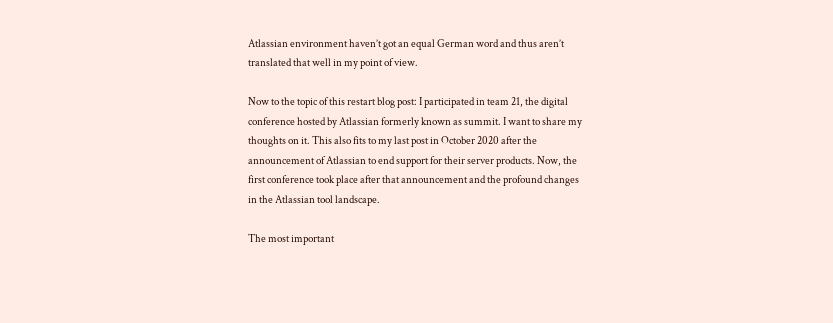Atlassian environment haven’t got an equal German word and thus aren’t translated that well in my point of view.

Now to the topic of this restart blog post: I participated in team 21, the digital conference hosted by Atlassian formerly known as summit. I want to share my thoughts on it. This also fits to my last post in October 2020 after the announcement of Atlassian to end support for their server products. Now, the first conference took place after that announcement and the profound changes in the Atlassian tool landscape.

The most important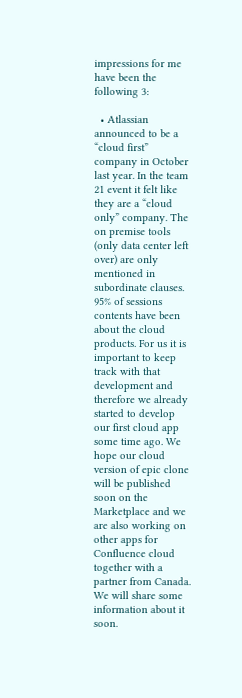impressions for me have been the following 3:

  • Atlassian announced to be a “cloud first” company in October last year. In the team 21 event it felt like they are a “cloud only” company. The on premise tools (only data center left over) are only mentioned in subordinate clauses. 95% of sessions contents have been about the cloud products. For us it is important to keep track with that development and therefore we already started to develop our first cloud app some time ago. We hope our cloud version of epic clone will be published soon on the Marketplace and we are also working on other apps for Confluence cloud together with a partner from Canada. We will share some information about it soon.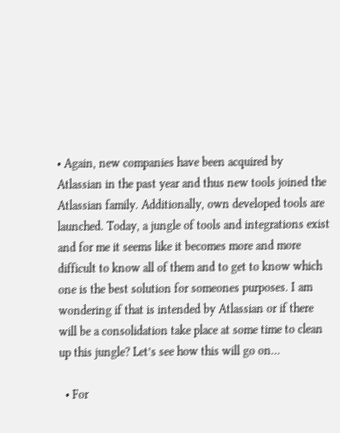• Again, new companies have been acquired by Atlassian in the past year and thus new tools joined the Atlassian family. Additionally, own developed tools are launched. Today, a jungle of tools and integrations exist and for me it seems like it becomes more and more difficult to know all of them and to get to know which one is the best solution for someones purposes. I am wondering if that is intended by Atlassian or if there will be a consolidation take place at some time to clean up this jungle? Let’s see how this will go on…

  • For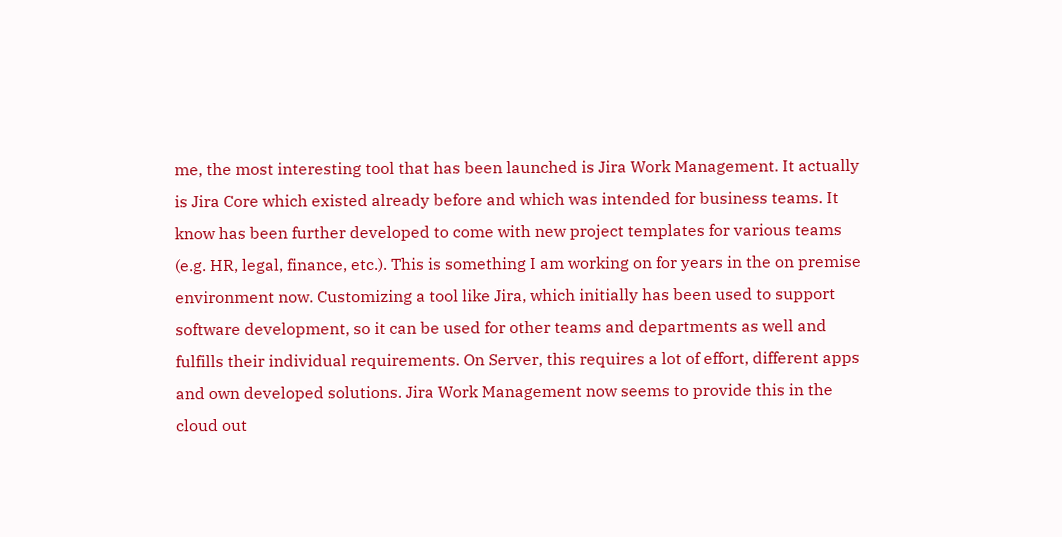me, the most interesting tool that has been launched is Jira Work Management. It actually is Jira Core which existed already before and which was intended for business teams. It know has been further developed to come with new project templates for various teams (e.g. HR, legal, finance, etc.). This is something I am working on for years in the on premise environment now. Customizing a tool like Jira, which initially has been used to support software development, so it can be used for other teams and departments as well and fulfills their individual requirements. On Server, this requires a lot of effort, different apps and own developed solutions. Jira Work Management now seems to provide this in the cloud out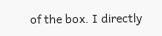of the box. I directly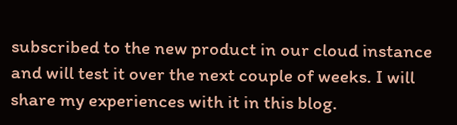subscribed to the new product in our cloud instance and will test it over the next couple of weeks. I will share my experiences with it in this blog.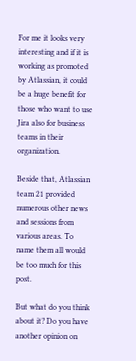For me it looks very interesting and if it is working as promoted by Atlassian, it could be a huge benefit for those who want to use Jira also for business teams in their organization.

Beside that, Atlassian team 21 provided numerous other news and sessions from various areas. To name them all would be too much for this post.

But what do you think about it? Do you have another opinion on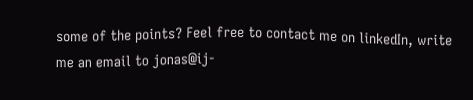some of the points? Feel free to contact me on linkedIn, write me an email to jonas@ij-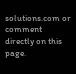solutions.com or comment directly on this page.